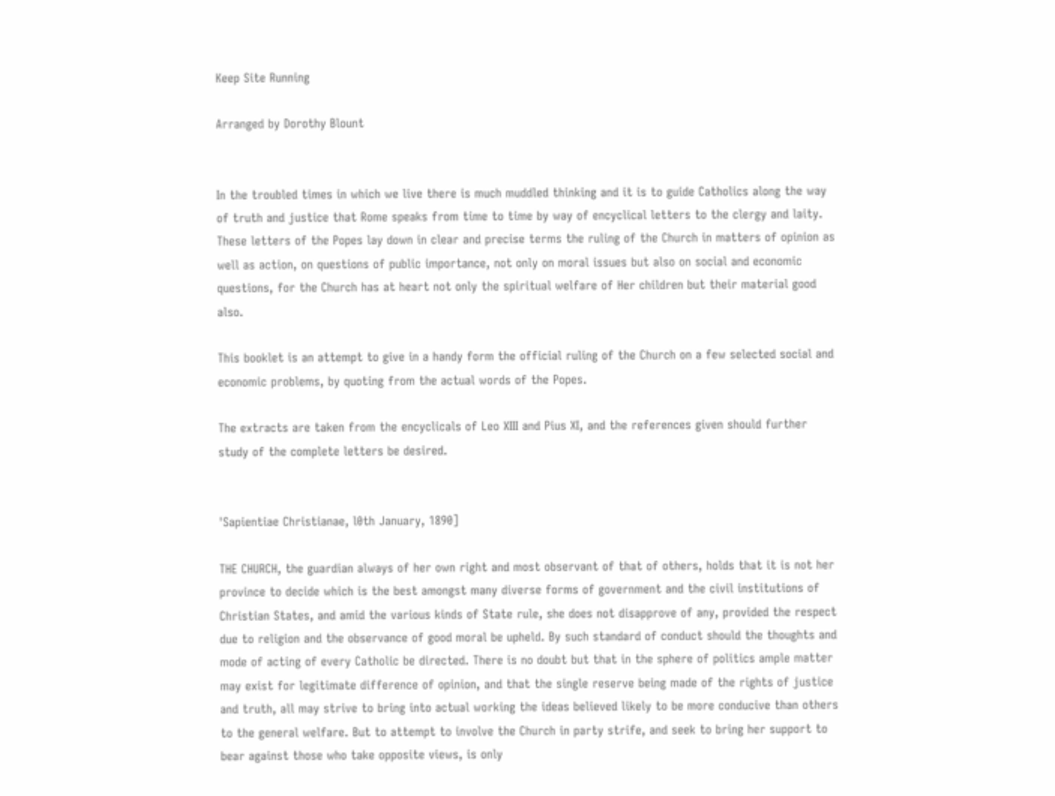Keep Site Running

Arranged by Dorothy Blount


In the troubled times in which we live there is much muddled thinking and it is to guide Catholics along the way of truth and justice that Rome speaks from time to time by way of encyclical letters to the clergy and laity. These letters of the Popes lay down in clear and precise terms the ruling of the Church in matters of opinion as well as action, on questions of public importance, not only on moral issues but also on social and economic questions, for the Church has at heart not only the spiritual welfare of Her children but their material good also.

This booklet is an attempt to give in a handy form the official ruling of the Church on a few selected social and economic problems, by quoting from the actual words of the Popes.

The extracts are taken from the encyclicals of Leo XIII and Pius XI, and the references given should further study of the complete letters be desired.


'Sapientiae Christianae, l0th January, 1890]

THE CHURCH, the guardian always of her own right and most observant of that of others, holds that it is not her province to decide which is the best amongst many diverse forms of government and the civil institutions of Christian States, and amid the various kinds of State rule, she does not disapprove of any, provided the respect due to religion and the observance of good moral be upheld. By such standard of conduct should the thoughts and mode of acting of every Catholic be directed. There is no doubt but that in the sphere of politics ample matter may exist for legitimate difference of opinion, and that the single reserve being made of the rights of justice and truth, all may strive to bring into actual working the ideas believed likely to be more conducive than others to the general welfare. But to attempt to involve the Church in party strife, and seek to bring her support to bear against those who take opposite views, is only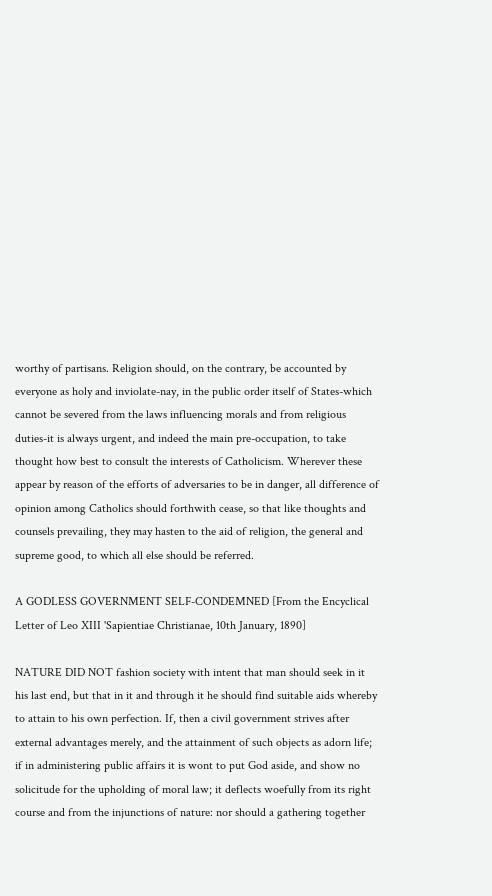worthy of partisans. Religion should, on the contrary, be accounted by everyone as holy and inviolate-nay, in the public order itself of States-which cannot be severed from the laws influencing morals and from religious duties-it is always urgent, and indeed the main pre-occupation, to take thought how best to consult the interests of Catholicism. Wherever these appear by reason of the efforts of adversaries to be in danger, all difference of opinion among Catholics should forthwith cease, so that like thoughts and counsels prevailing, they may hasten to the aid of religion, the general and supreme good, to which all else should be referred.

A GODLESS GOVERNMENT SELF-CONDEMNED [From the Encyclical Letter of Leo XIII 'Sapientiae Christianae, 10th January, 1890]

NATURE DID NOT fashion society with intent that man should seek in it his last end, but that in it and through it he should find suitable aids whereby to attain to his own perfection. If, then a civil government strives after external advantages merely, and the attainment of such objects as adorn life; if in administering public affairs it is wont to put God aside, and show no solicitude for the upholding of moral law; it deflects woefully from its right course and from the injunctions of nature: nor should a gathering together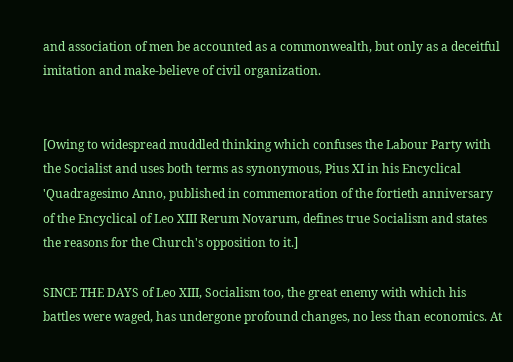and association of men be accounted as a commonwealth, but only as a deceitful imitation and make-believe of civil organization.


[Owing to widespread muddled thinking which confuses the Labour Party with the Socialist and uses both terms as synonymous, Pius XI in his Encyclical 'Quadragesimo Anno, published in commemoration of the fortieth anniversary of the Encyclical of Leo XIII Rerum Novarum, defines true Socialism and states the reasons for the Church's opposition to it.]

SINCE THE DAYS of Leo XIII, Socialism too, the great enemy with which his battles were waged, has undergone profound changes, no less than economics. At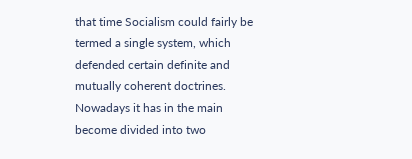that time Socialism could fairly be termed a single system, which defended certain definite and mutually coherent doctrines. Nowadays it has in the main become divided into two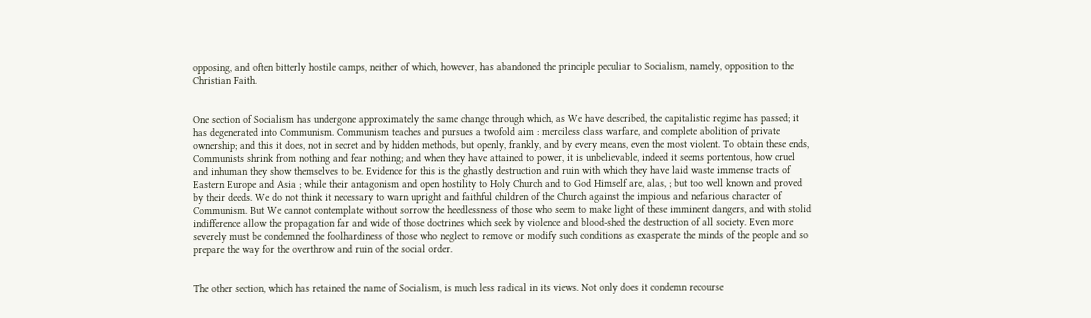opposing, and often bitterly hostile camps, neither of which, however, has abandoned the principle peculiar to Socialism, namely, opposition to the Christian Faith.


One section of Socialism has undergone approximately the same change through which, as We have described, the capitalistic regime has passed; it has degenerated into Communism. Communism teaches and pursues a twofold aim : merciless class warfare, and complete abolition of private ownership; and this it does, not in secret and by hidden methods, but openly, frankly, and by every means, even the most violent. To obtain these ends, Communists shrink from nothing and fear nothing; and when they have attained to power, it is unbelievable, indeed it seems portentous, how cruel and inhuman they show themselves to be. Evidence for this is the ghastly destruction and ruin with which they have laid waste immense tracts of Eastern Europe and Asia ; while their antagonism and open hostility to Holy Church and to God Himself are, alas, ; but too well known and proved by their deeds. We do not think it necessary to warn upright and faithful children of the Church against the impious and nefarious character of Communism. But We cannot contemplate without sorrow the heedlessness of those who seem to make light of these imminent dangers, and with stolid indifference allow the propagation far and wide of those doctrines which seek by violence and blood-shed the destruction of all society. Even more severely must be condemned the foolhardiness of those who neglect to remove or modify such conditions as exasperate the minds of the people and so prepare the way for the overthrow and ruin of the social order.


The other section, which has retained the name of Socialism, is much less radical in its views. Not only does it condemn recourse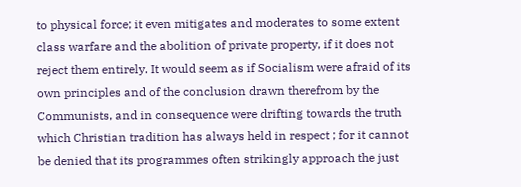to physical force; it even mitigates and moderates to some extent class warfare and the abolition of private property, if it does not reject them entirely. It would seem as if Socialism were afraid of its own principles and of the conclusion drawn therefrom by the Communists, and in consequence were drifting towards the truth which Christian tradition has always held in respect ; for it cannot be denied that its programmes often strikingly approach the just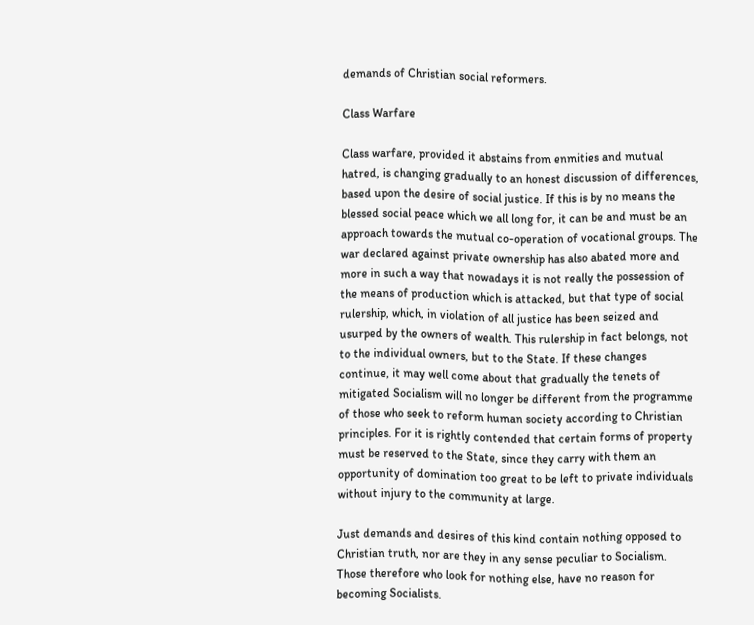demands of Christian social reformers.

Class Warfare

Class warfare, provided it abstains from enmities and mutual hatred, is changing gradually to an honest discussion of differences, based upon the desire of social justice. If this is by no means the blessed social peace which we all long for, it can be and must be an approach towards the mutual co-operation of vocational groups. The war declared against private ownership has also abated more and more in such a way that nowadays it is not really the possession of the means of production which is attacked, but that type of social rulership, which, in violation of all justice has been seized and usurped by the owners of wealth. This rulership in fact belongs, not to the individual owners, but to the State. If these changes continue, it may well come about that gradually the tenets of mitigated Socialism will no longer be different from the programme of those who seek to reform human society according to Christian principles. For it is rightly contended that certain forms of property must be reserved to the State, since they carry with them an opportunity of domination too great to be left to private individuals without injury to the community at large.

Just demands and desires of this kind contain nothing opposed to Christian truth, nor are they in any sense peculiar to Socialism. Those therefore who look for nothing else, have no reason for becoming Socialists.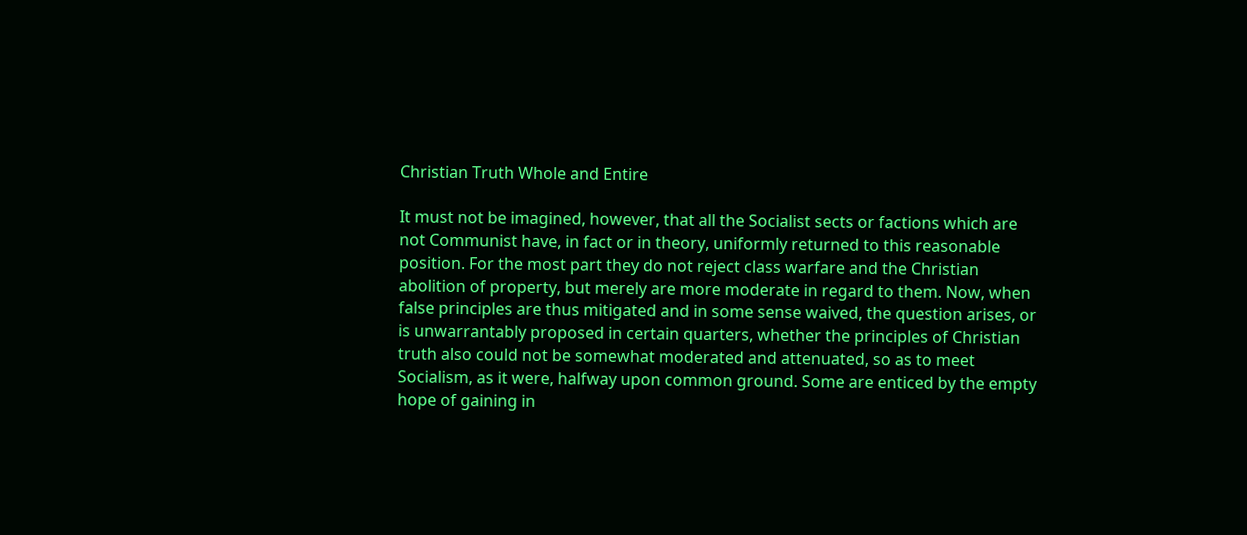Christian Truth Whole and Entire

It must not be imagined, however, that all the Socialist sects or factions which are not Communist have, in fact or in theory, uniformly returned to this reasonable position. For the most part they do not reject class warfare and the Christian abolition of property, but merely are more moderate in regard to them. Now, when false principles are thus mitigated and in some sense waived, the question arises, or is unwarrantably proposed in certain quarters, whether the principles of Christian truth also could not be somewhat moderated and attenuated, so as to meet Socialism, as it were, halfway upon common ground. Some are enticed by the empty hope of gaining in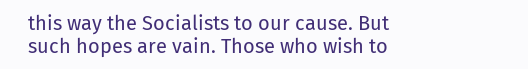this way the Socialists to our cause. But such hopes are vain. Those who wish to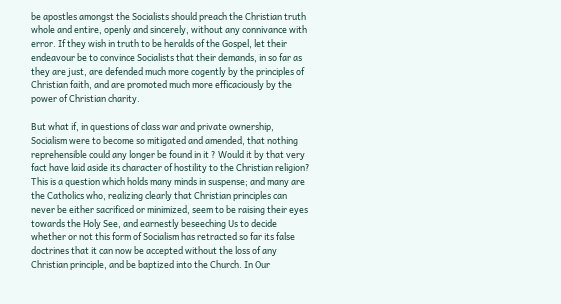be apostles amongst the Socialists should preach the Christian truth whole and entire, openly and sincerely, without any connivance with error. If they wish in truth to be heralds of the Gospel, let their endeavour be to convince Socialists that their demands, in so far as they are just, are defended much more cogently by the principles of Christian faith, and are promoted much more efficaciously by the power of Christian charity.

But what if, in questions of class war and private ownership, Socialism were to become so mitigated and amended, that nothing reprehensible could any longer be found in it ? Would it by that very fact have laid aside its character of hostility to the Christian religion? This is a question which holds many minds in suspense; and many are the Catholics who, realizing clearly that Christian principles can never be either sacrificed or minimized, seem to be raising their eyes towards the Holy See, and earnestly beseeching Us to decide whether or not this form of Socialism has retracted so far its false doctrines that it can now be accepted without the loss of any Christian principle, and be baptized into the Church. In Our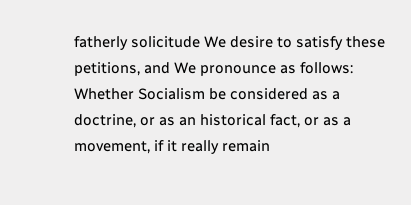fatherly solicitude We desire to satisfy these petitions, and We pronounce as follows: Whether Socialism be considered as a doctrine, or as an historical fact, or as a movement, if it really remain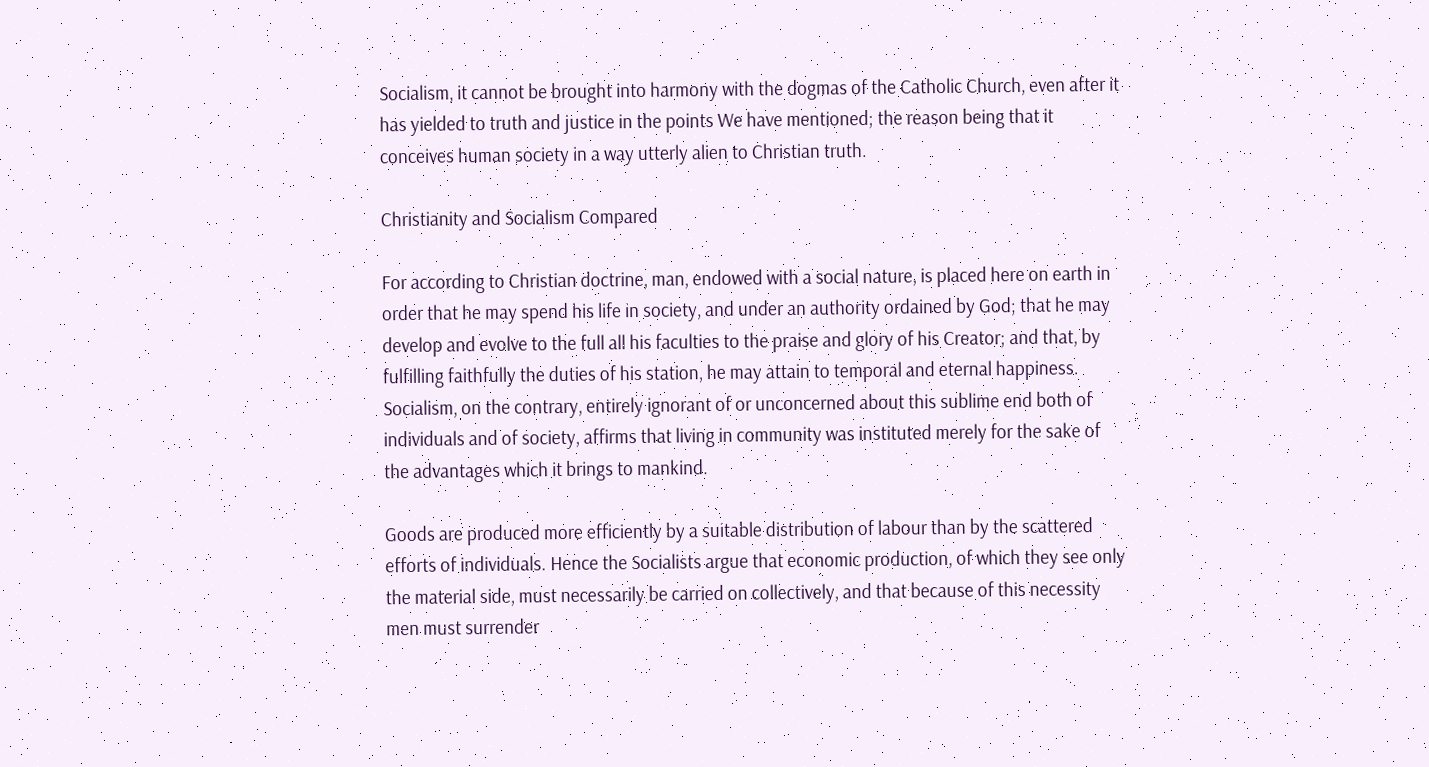Socialism, it cannot be brought into harmony with the dogmas of the Catholic Church, even after it has yielded to truth and justice in the points We have mentioned; the reason being that it conceives human society in a way utterly alien to Christian truth.

Christianity and Socialism Compared

For according to Christian doctrine, man, endowed with a social nature, is placed here on earth in order that he may spend his life in society, and under an authority ordained by God; that he may develop and evolve to the full all his faculties to the praise and glory of his Creator; and that, by fulfilling faithfully the duties of his station, he may attain to temporal and eternal happiness. Socialism, on the contrary, entirely ignorant of or unconcerned about this sublime end both of individuals and of society, affirms that living in community was instituted merely for the sake of the advantages which it brings to mankind.

Goods are produced more efficiently by a suitable distribution of labour than by the scattered efforts of individuals. Hence the Socialists argue that economic production, of which they see only the material side, must necessarily be carried on collectively, and that because of this necessity men must surrender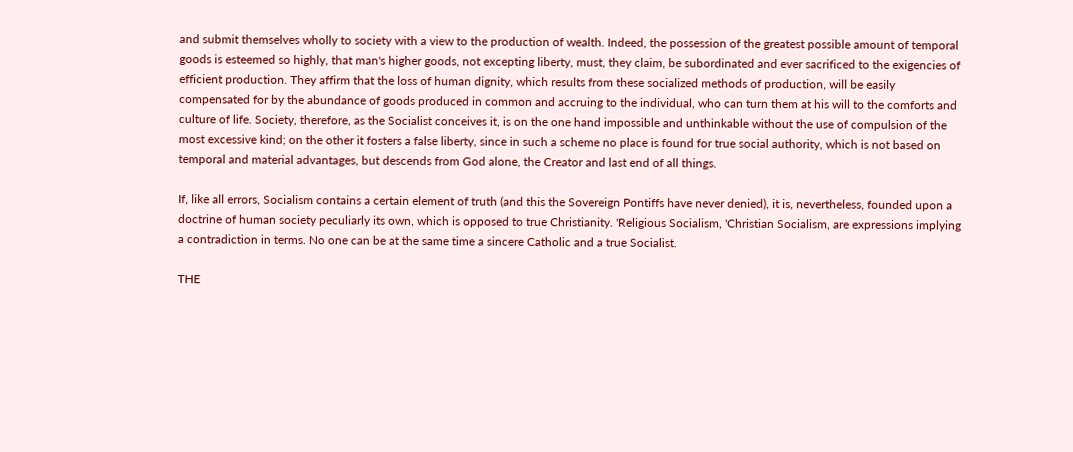and submit themselves wholly to society with a view to the production of wealth. Indeed, the possession of the greatest possible amount of temporal goods is esteemed so highly, that man's higher goods, not excepting liberty, must, they claim, be subordinated and ever sacrificed to the exigencies of efficient production. They affirm that the loss of human dignity, which results from these socialized methods of production, will be easily compensated for by the abundance of goods produced in common and accruing to the individual, who can turn them at his will to the comforts and culture of life. Society, therefore, as the Socialist conceives it, is on the one hand impossible and unthinkable without the use of compulsion of the most excessive kind; on the other it fosters a false liberty, since in such a scheme no place is found for true social authority, which is not based on temporal and material advantages, but descends from God alone, the Creator and last end of all things.

If, like all errors, Socialism contains a certain element of truth (and this the Sovereign Pontiffs have never denied), it is, nevertheless, founded upon a doctrine of human society peculiarly its own, which is opposed to true Christianity. 'Religious Socialism, 'Christian Socialism, are expressions implying a contradiction in terms. No one can be at the same time a sincere Catholic and a true Socialist.

THE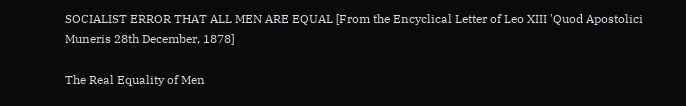SOCIALIST ERROR THAT ALL MEN ARE EQUAL [From the Encyclical Letter of Leo XIII 'Quod Apostolici Muneris 28th December, 1878]

The Real Equality of Men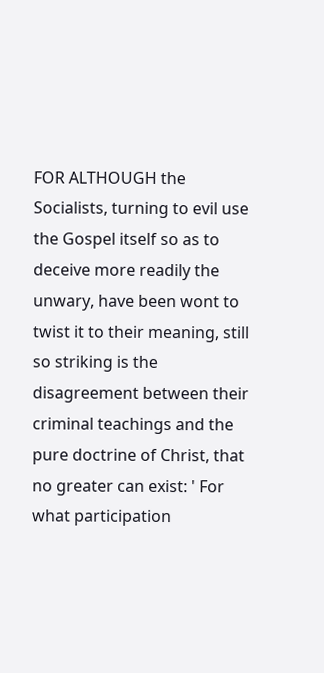FOR ALTHOUGH the Socialists, turning to evil use the Gospel itself so as to deceive more readily the unwary, have been wont to twist it to their meaning, still so striking is the disagreement between their criminal teachings and the pure doctrine of Christ, that no greater can exist: ' For what participation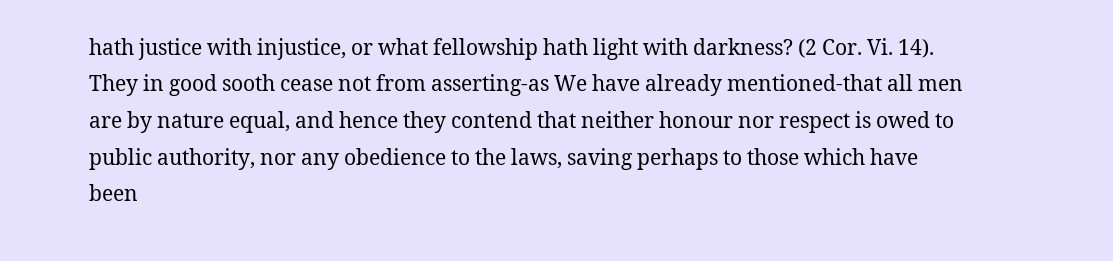hath justice with injustice, or what fellowship hath light with darkness? (2 Cor. Vi. 14). They in good sooth cease not from asserting-as We have already mentioned-that all men are by nature equal, and hence they contend that neither honour nor respect is owed to public authority, nor any obedience to the laws, saving perhaps to those which have been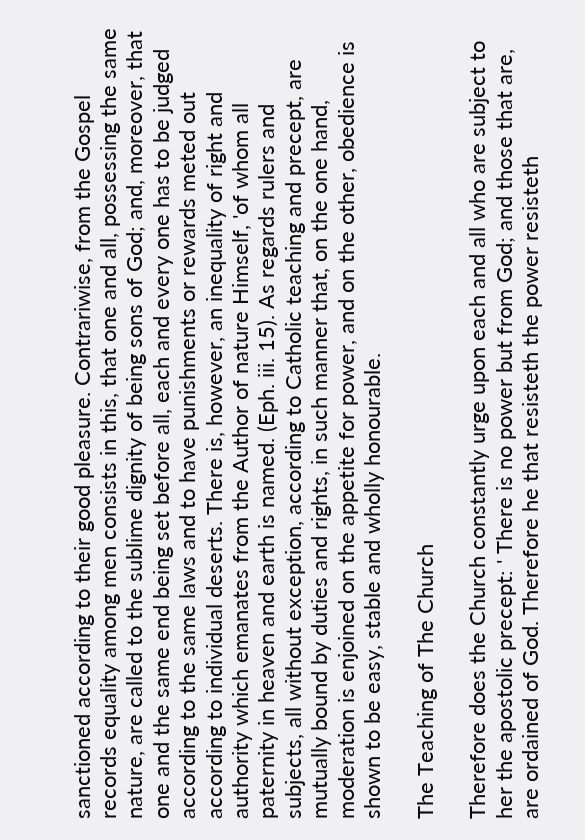sanctioned according to their good pleasure. Contrariwise, from the Gospel records equality among men consists in this, that one and all, possessing the same nature, are called to the sublime dignity of being sons of God; and, moreover, that one and the same end being set before all, each and every one has to be judged according to the same laws and to have punishments or rewards meted out according to individual deserts. There is, however, an inequality of right and authority which emanates from the Author of nature Himself, 'of whom all paternity in heaven and earth is named. (Eph. iii. 15). As regards rulers and subjects, all without exception, according to Catholic teaching and precept, are mutually bound by duties and rights, in such manner that, on the one hand, moderation is enjoined on the appetite for power, and on the other, obedience is shown to be easy, stable and wholly honourable.

The Teaching of The Church

Therefore does the Church constantly urge upon each and all who are subject to her the apostolic precept: ' There is no power but from God; and those that are, are ordained of God. Therefore he that resisteth the power resisteth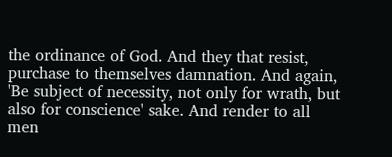the ordinance of God. And they that resist, purchase to themselves damnation. And again, 'Be subject of necessity, not only for wrath, but also for conscience' sake. And render to all men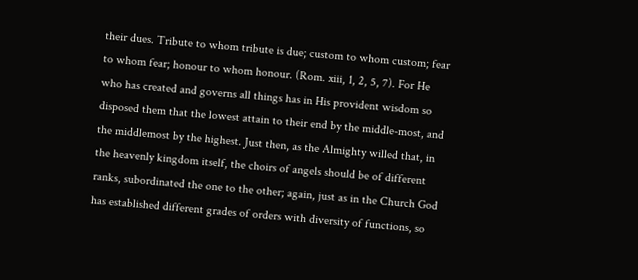their dues. Tribute to whom tribute is due; custom to whom custom; fear to whom fear; honour to whom honour. (Rom. xiii, 1, 2, 5, 7). For He who has created and governs all things has in His provident wisdom so disposed them that the lowest attain to their end by the middle-most, and the middlemost by the highest. Just then, as the Almighty willed that, in the heavenly kingdom itself, the choirs of angels should be of different ranks, subordinated the one to the other; again, just as in the Church God has established different grades of orders with diversity of functions, so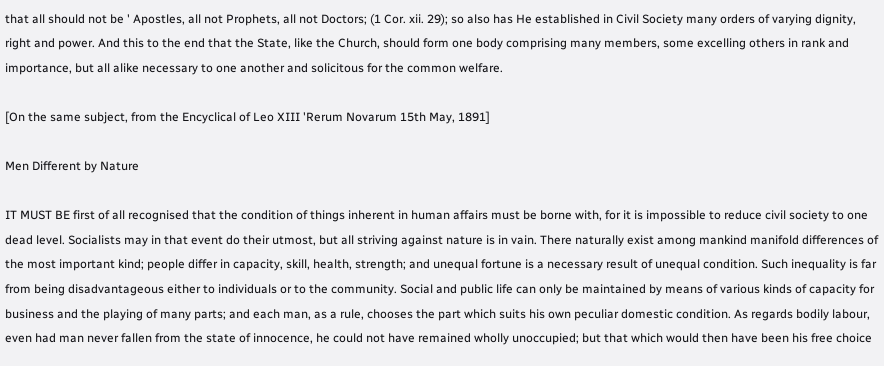that all should not be ' Apostles, all not Prophets, all not Doctors; (1 Cor. xii. 29); so also has He established in Civil Society many orders of varying dignity, right and power. And this to the end that the State, like the Church, should form one body comprising many members, some excelling others in rank and importance, but all alike necessary to one another and solicitous for the common welfare.

[On the same subject, from the Encyclical of Leo XIII 'Rerum Novarum 15th May, 1891]

Men Different by Nature

IT MUST BE first of all recognised that the condition of things inherent in human affairs must be borne with, for it is impossible to reduce civil society to one dead level. Socialists may in that event do their utmost, but all striving against nature is in vain. There naturally exist among mankind manifold differences of the most important kind; people differ in capacity, skill, health, strength; and unequal fortune is a necessary result of unequal condition. Such inequality is far from being disadvantageous either to individuals or to the community. Social and public life can only be maintained by means of various kinds of capacity for business and the playing of many parts; and each man, as a rule, chooses the part which suits his own peculiar domestic condition. As regards bodily labour, even had man never fallen from the state of innocence, he could not have remained wholly unoccupied; but that which would then have been his free choice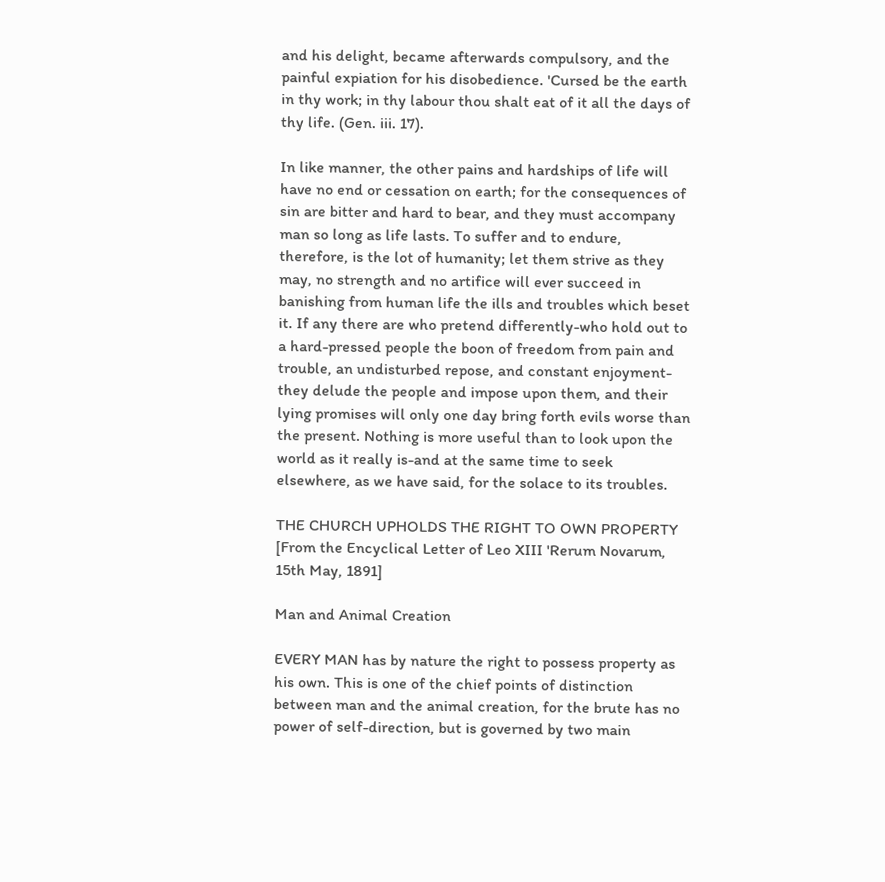and his delight, became afterwards compulsory, and the painful expiation for his disobedience. 'Cursed be the earth in thy work; in thy labour thou shalt eat of it all the days of thy life. (Gen. iii. 17).

In like manner, the other pains and hardships of life will have no end or cessation on earth; for the consequences of sin are bitter and hard to bear, and they must accompany man so long as life lasts. To suffer and to endure, therefore, is the lot of humanity; let them strive as they may, no strength and no artifice will ever succeed in banishing from human life the ills and troubles which beset it. If any there are who pretend differently-who hold out to a hard-pressed people the boon of freedom from pain and trouble, an undisturbed repose, and constant enjoyment-they delude the people and impose upon them, and their lying promises will only one day bring forth evils worse than the present. Nothing is more useful than to look upon the world as it really is-and at the same time to seek elsewhere, as we have said, for the solace to its troubles.

THE CHURCH UPHOLDS THE RIGHT TO OWN PROPERTY [From the Encyclical Letter of Leo XIII 'Rerum Novarum, 15th May, 1891]

Man and Animal Creation

EVERY MAN has by nature the right to possess property as his own. This is one of the chief points of distinction between man and the animal creation, for the brute has no power of self-direction, but is governed by two main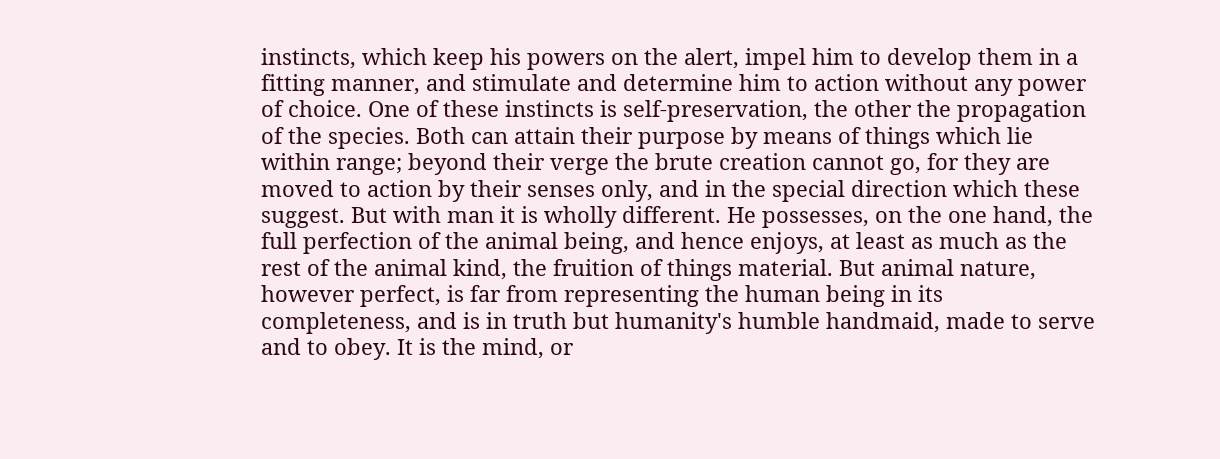instincts, which keep his powers on the alert, impel him to develop them in a fitting manner, and stimulate and determine him to action without any power of choice. One of these instincts is self-preservation, the other the propagation of the species. Both can attain their purpose by means of things which lie within range; beyond their verge the brute creation cannot go, for they are moved to action by their senses only, and in the special direction which these suggest. But with man it is wholly different. He possesses, on the one hand, the full perfection of the animal being, and hence enjoys, at least as much as the rest of the animal kind, the fruition of things material. But animal nature, however perfect, is far from representing the human being in its completeness, and is in truth but humanity's humble handmaid, made to serve and to obey. It is the mind, or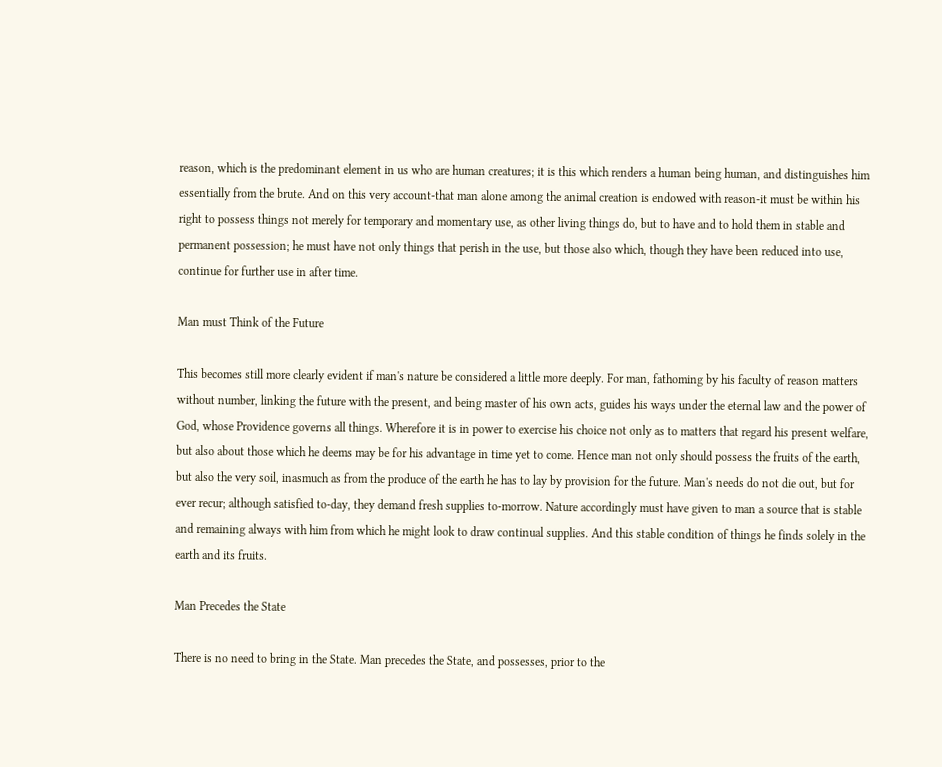reason, which is the predominant element in us who are human creatures; it is this which renders a human being human, and distinguishes him essentially from the brute. And on this very account-that man alone among the animal creation is endowed with reason-it must be within his right to possess things not merely for temporary and momentary use, as other living things do, but to have and to hold them in stable and permanent possession; he must have not only things that perish in the use, but those also which, though they have been reduced into use, continue for further use in after time.

Man must Think of the Future

This becomes still more clearly evident if man's nature be considered a little more deeply. For man, fathoming by his faculty of reason matters without number, linking the future with the present, and being master of his own acts, guides his ways under the eternal law and the power of God, whose Providence governs all things. Wherefore it is in power to exercise his choice not only as to matters that regard his present welfare, but also about those which he deems may be for his advantage in time yet to come. Hence man not only should possess the fruits of the earth, but also the very soil, inasmuch as from the produce of the earth he has to lay by provision for the future. Man's needs do not die out, but for ever recur; although satisfied to-day, they demand fresh supplies to-morrow. Nature accordingly must have given to man a source that is stable and remaining always with him from which he might look to draw continual supplies. And this stable condition of things he finds solely in the earth and its fruits.

Man Precedes the State

There is no need to bring in the State. Man precedes the State, and possesses, prior to the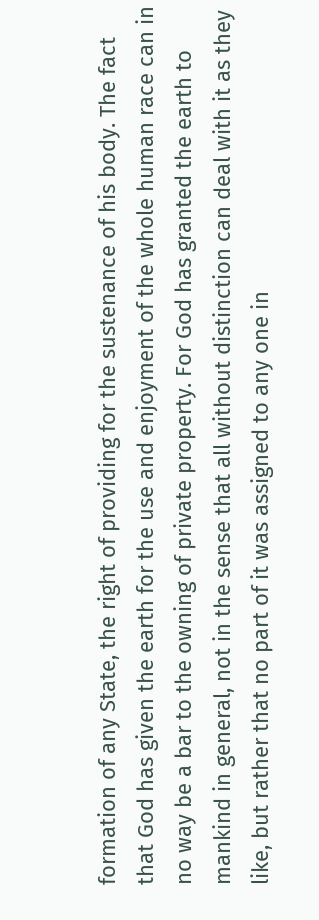formation of any State, the right of providing for the sustenance of his body. The fact that God has given the earth for the use and enjoyment of the whole human race can in no way be a bar to the owning of private property. For God has granted the earth to mankind in general, not in the sense that all without distinction can deal with it as they like, but rather that no part of it was assigned to any one in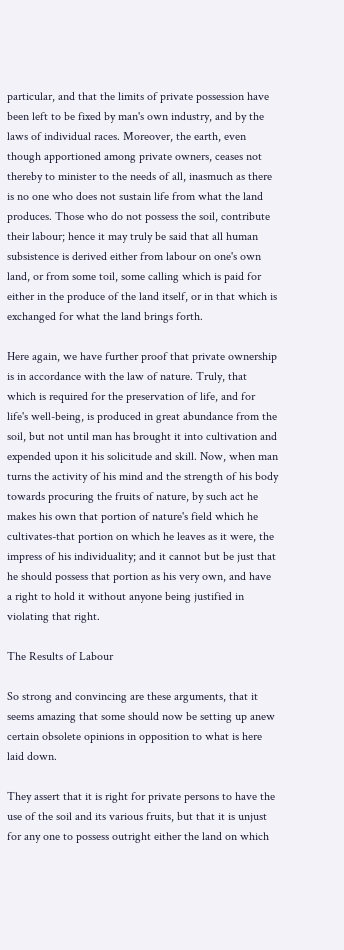particular, and that the limits of private possession have been left to be fixed by man's own industry, and by the laws of individual races. Moreover, the earth, even though apportioned among private owners, ceases not thereby to minister to the needs of all, inasmuch as there is no one who does not sustain life from what the land produces. Those who do not possess the soil, contribute their labour; hence it may truly be said that all human subsistence is derived either from labour on one's own land, or from some toil, some calling which is paid for either in the produce of the land itself, or in that which is exchanged for what the land brings forth.

Here again, we have further proof that private ownership is in accordance with the law of nature. Truly, that which is required for the preservation of life, and for life's well-being, is produced in great abundance from the soil, but not until man has brought it into cultivation and expended upon it his solicitude and skill. Now, when man turns the activity of his mind and the strength of his body towards procuring the fruits of nature, by such act he makes his own that portion of nature's field which he cultivates-that portion on which he leaves as it were, the impress of his individuality; and it cannot but be just that he should possess that portion as his very own, and have a right to hold it without anyone being justified in violating that right.

The Results of Labour

So strong and convincing are these arguments, that it seems amazing that some should now be setting up anew certain obsolete opinions in opposition to what is here laid down.

They assert that it is right for private persons to have the use of the soil and its various fruits, but that it is unjust for any one to possess outright either the land on which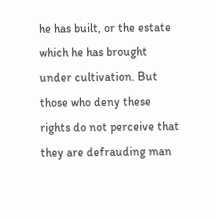he has built, or the estate which he has brought under cultivation. But those who deny these rights do not perceive that they are defrauding man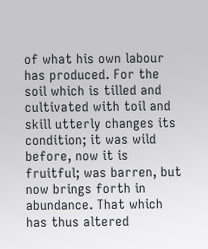of what his own labour has produced. For the soil which is tilled and cultivated with toil and skill utterly changes its condition; it was wild before, now it is fruitful; was barren, but now brings forth in abundance. That which has thus altered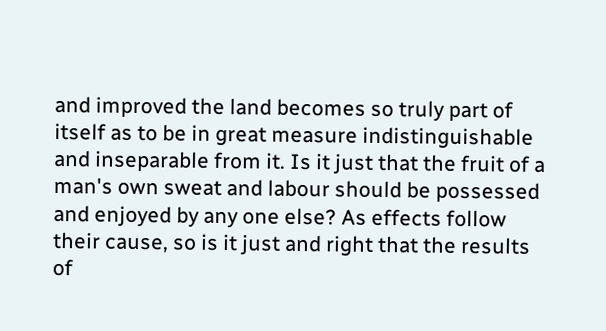and improved the land becomes so truly part of itself as to be in great measure indistinguishable and inseparable from it. Is it just that the fruit of a man's own sweat and labour should be possessed and enjoyed by any one else? As effects follow their cause, so is it just and right that the results of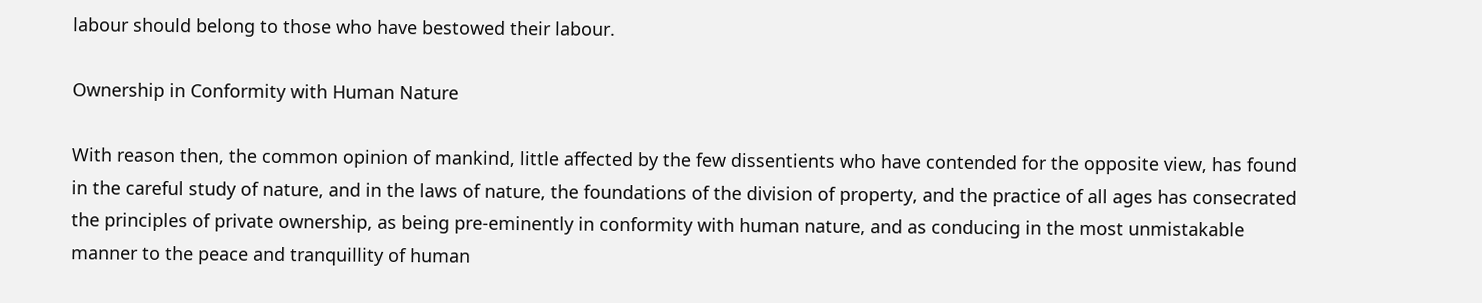labour should belong to those who have bestowed their labour.

Ownership in Conformity with Human Nature

With reason then, the common opinion of mankind, little affected by the few dissentients who have contended for the opposite view, has found in the careful study of nature, and in the laws of nature, the foundations of the division of property, and the practice of all ages has consecrated the principles of private ownership, as being pre-eminently in conformity with human nature, and as conducing in the most unmistakable manner to the peace and tranquillity of human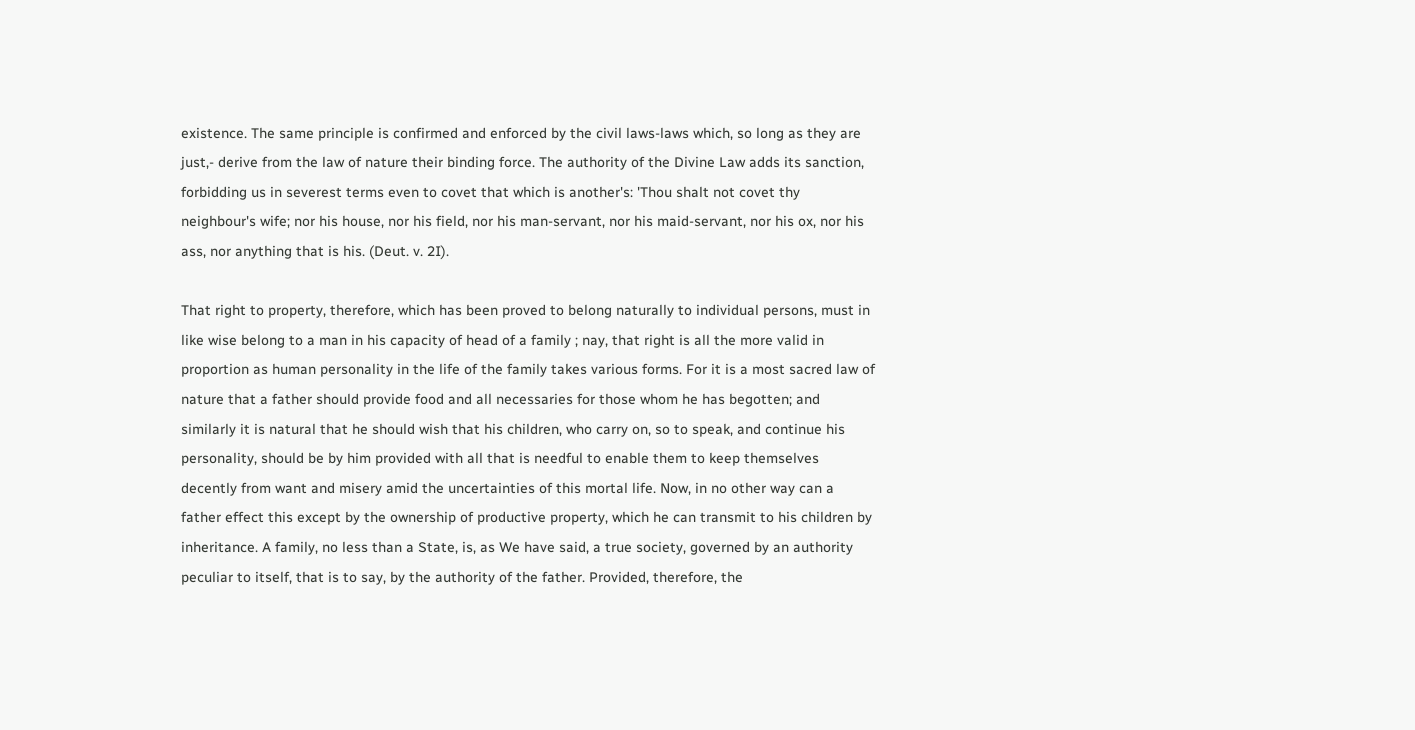existence. The same principle is confirmed and enforced by the civil laws-laws which, so long as they are just,- derive from the law of nature their binding force. The authority of the Divine Law adds its sanction, forbidding us in severest terms even to covet that which is another's: 'Thou shalt not covet thy neighbour's wife; nor his house, nor his field, nor his man-servant, nor his maid-servant, nor his ox, nor his ass, nor anything that is his. (Deut. v. 2I).

That right to property, therefore, which has been proved to belong naturally to individual persons, must in like wise belong to a man in his capacity of head of a family ; nay, that right is all the more valid in proportion as human personality in the life of the family takes various forms. For it is a most sacred law of nature that a father should provide food and all necessaries for those whom he has begotten; and similarly it is natural that he should wish that his children, who carry on, so to speak, and continue his personality, should be by him provided with all that is needful to enable them to keep themselves decently from want and misery amid the uncertainties of this mortal life. Now, in no other way can a father effect this except by the ownership of productive property, which he can transmit to his children by inheritance. A family, no less than a State, is, as We have said, a true society, governed by an authority peculiar to itself, that is to say, by the authority of the father. Provided, therefore, the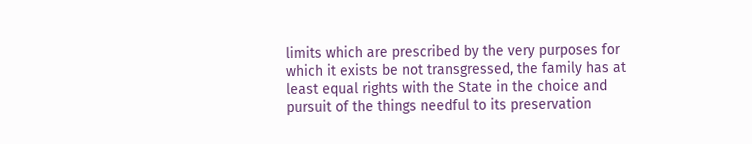limits which are prescribed by the very purposes for which it exists be not transgressed, the family has at least equal rights with the State in the choice and pursuit of the things needful to its preservation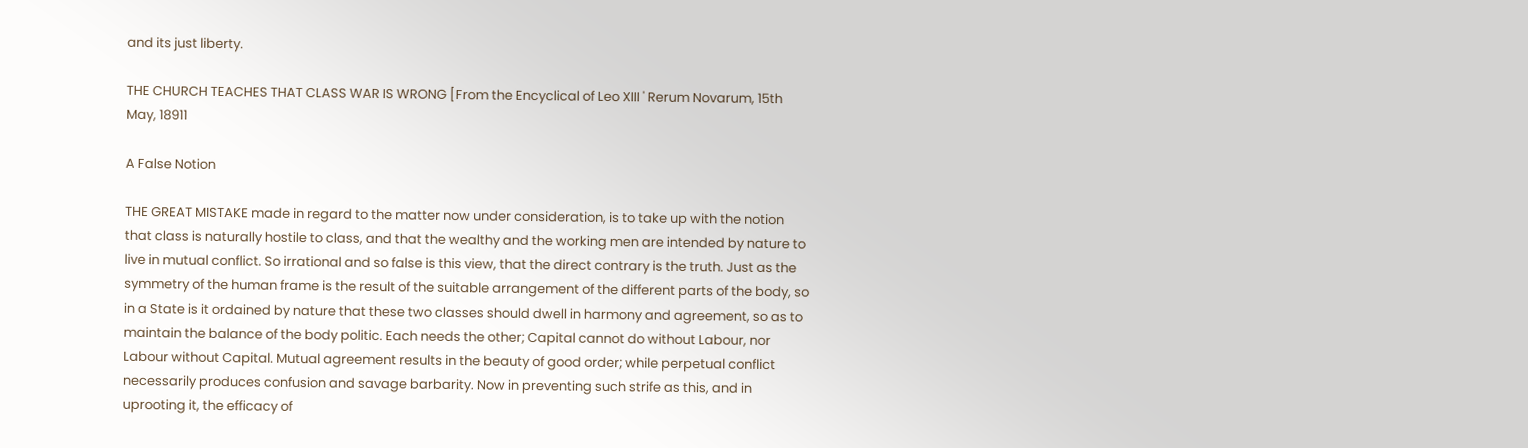and its just liberty.

THE CHURCH TEACHES THAT CLASS WAR IS WRONG [From the Encyclical of Leo XIII ' Rerum Novarum, 15th May, 18911

A False Notion

THE GREAT MISTAKE made in regard to the matter now under consideration, is to take up with the notion that class is naturally hostile to class, and that the wealthy and the working men are intended by nature to live in mutual conflict. So irrational and so false is this view, that the direct contrary is the truth. Just as the symmetry of the human frame is the result of the suitable arrangement of the different parts of the body, so in a State is it ordained by nature that these two classes should dwell in harmony and agreement, so as to maintain the balance of the body politic. Each needs the other; Capital cannot do without Labour, nor Labour without Capital. Mutual agreement results in the beauty of good order; while perpetual conflict necessarily produces confusion and savage barbarity. Now in preventing such strife as this, and in uprooting it, the efficacy of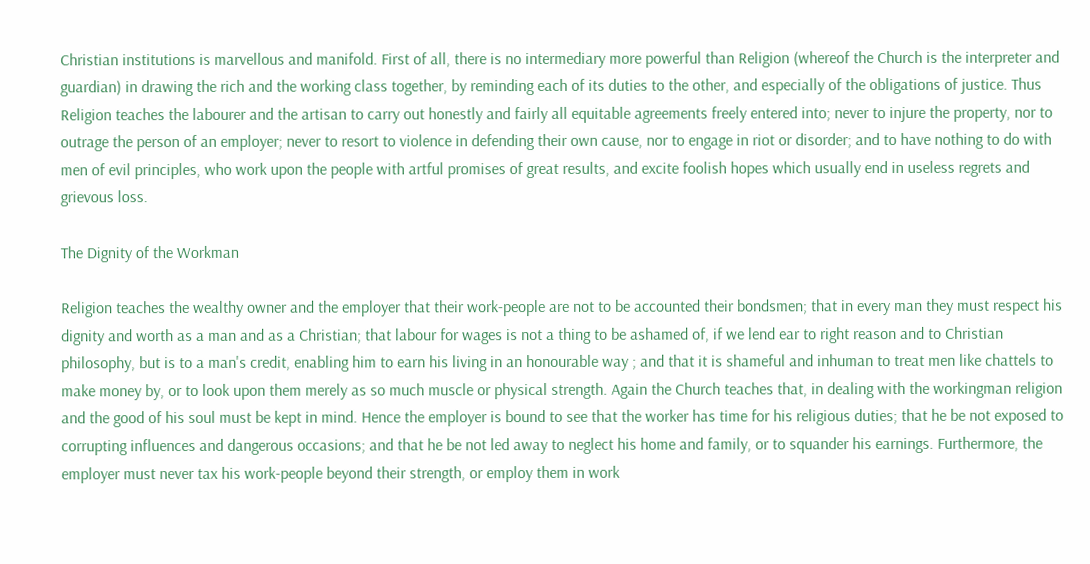Christian institutions is marvellous and manifold. First of all, there is no intermediary more powerful than Religion (whereof the Church is the interpreter and guardian) in drawing the rich and the working class together, by reminding each of its duties to the other, and especially of the obligations of justice. Thus Religion teaches the labourer and the artisan to carry out honestly and fairly all equitable agreements freely entered into; never to injure the property, nor to outrage the person of an employer; never to resort to violence in defending their own cause, nor to engage in riot or disorder; and to have nothing to do with men of evil principles, who work upon the people with artful promises of great results, and excite foolish hopes which usually end in useless regrets and grievous loss.

The Dignity of the Workman

Religion teaches the wealthy owner and the employer that their work-people are not to be accounted their bondsmen; that in every man they must respect his dignity and worth as a man and as a Christian; that labour for wages is not a thing to be ashamed of, if we lend ear to right reason and to Christian philosophy, but is to a man's credit, enabling him to earn his living in an honourable way ; and that it is shameful and inhuman to treat men like chattels to make money by, or to look upon them merely as so much muscle or physical strength. Again the Church teaches that, in dealing with the workingman religion and the good of his soul must be kept in mind. Hence the employer is bound to see that the worker has time for his religious duties; that he be not exposed to corrupting influences and dangerous occasions; and that he be not led away to neglect his home and family, or to squander his earnings. Furthermore, the employer must never tax his work-people beyond their strength, or employ them in work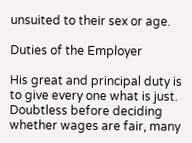unsuited to their sex or age.

Duties of the Employer

His great and principal duty is to give every one what is just. Doubtless before deciding whether wages are fair, many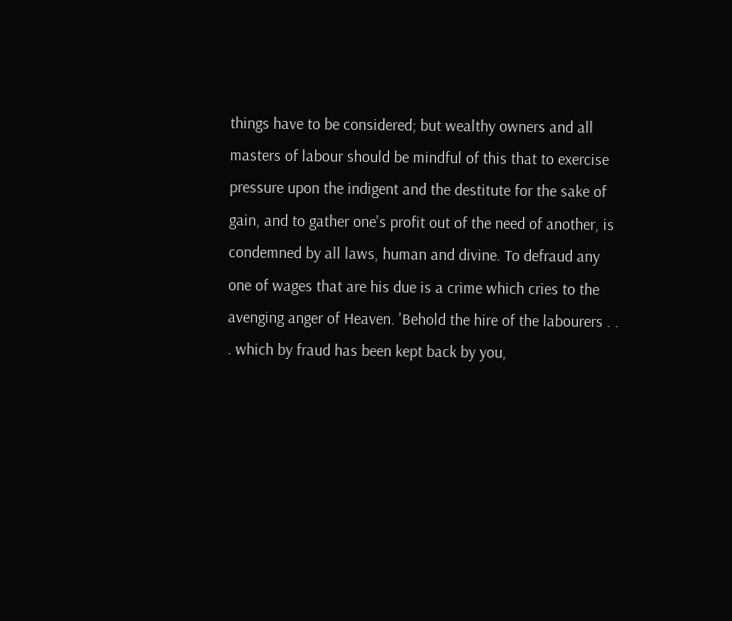things have to be considered; but wealthy owners and all masters of labour should be mindful of this that to exercise pressure upon the indigent and the destitute for the sake of gain, and to gather one's profit out of the need of another, is condemned by all laws, human and divine. To defraud any one of wages that are his due is a crime which cries to the avenging anger of Heaven. 'Behold the hire of the labourers . . . which by fraud has been kept back by you,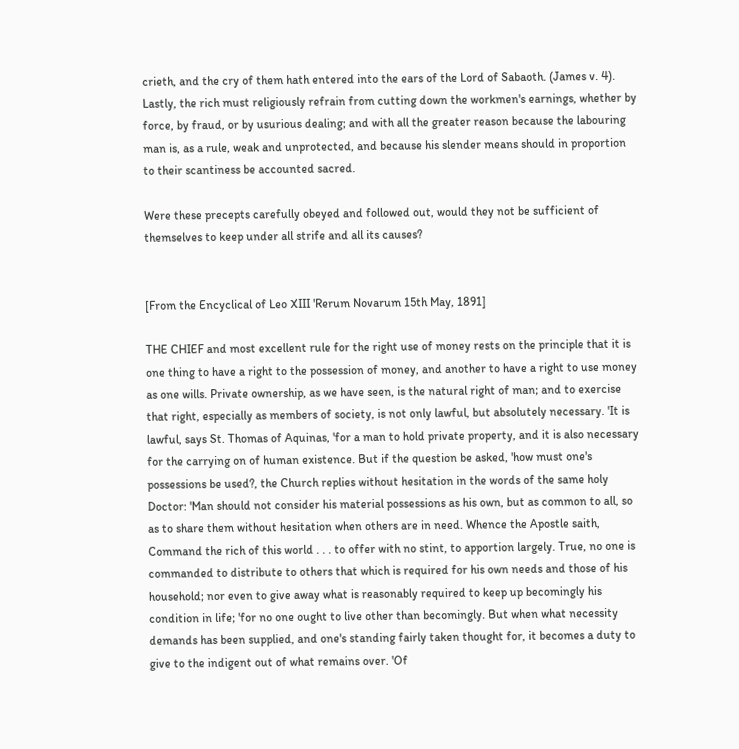crieth, and the cry of them hath entered into the ears of the Lord of Sabaoth. (James v. 4). Lastly, the rich must religiously refrain from cutting down the workmen's earnings, whether by force, by fraud, or by usurious dealing; and with all the greater reason because the labouring man is, as a rule, weak and unprotected, and because his slender means should in proportion to their scantiness be accounted sacred.

Were these precepts carefully obeyed and followed out, would they not be sufficient of themselves to keep under all strife and all its causes?


[From the Encyclical of Leo XIII 'Rerum Novarum 15th May, 1891]

THE CHIEF and most excellent rule for the right use of money rests on the principle that it is one thing to have a right to the possession of money, and another to have a right to use money as one wills. Private ownership, as we have seen, is the natural right of man; and to exercise that right, especially as members of society, is not only lawful, but absolutely necessary. 'It is lawful, says St. Thomas of Aquinas, 'for a man to hold private property, and it is also necessary for the carrying on of human existence. But if the question be asked, 'how must one's possessions be used?, the Church replies without hesitation in the words of the same holy Doctor: 'Man should not consider his material possessions as his own, but as common to all, so as to share them without hesitation when others are in need. Whence the Apostle saith, Command the rich of this world . . . to offer with no stint, to apportion largely. True, no one is commanded to distribute to others that which is required for his own needs and those of his household; nor even to give away what is reasonably required to keep up becomingly his condition in life; 'for no one ought to live other than becomingly. But when what necessity demands has been supplied, and one's standing fairly taken thought for, it becomes a duty to give to the indigent out of what remains over. 'Of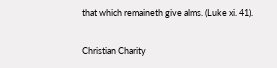that which remaineth give alms. (Luke xi. 41).

Christian Charity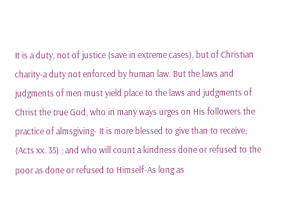It is a duty, not of justice (save in extreme cases), but of Christian charity-a duty not enforced by human law. But the laws and judgments of men must yield place to the laws and judgments of Christ the true God, who in many ways urges on His followers the practice of almsgiving- It is more blessed to give than to receive; (Acts xx. 35) ; and who will count a kindness done or refused to the poor as done or refused to Himself-As long as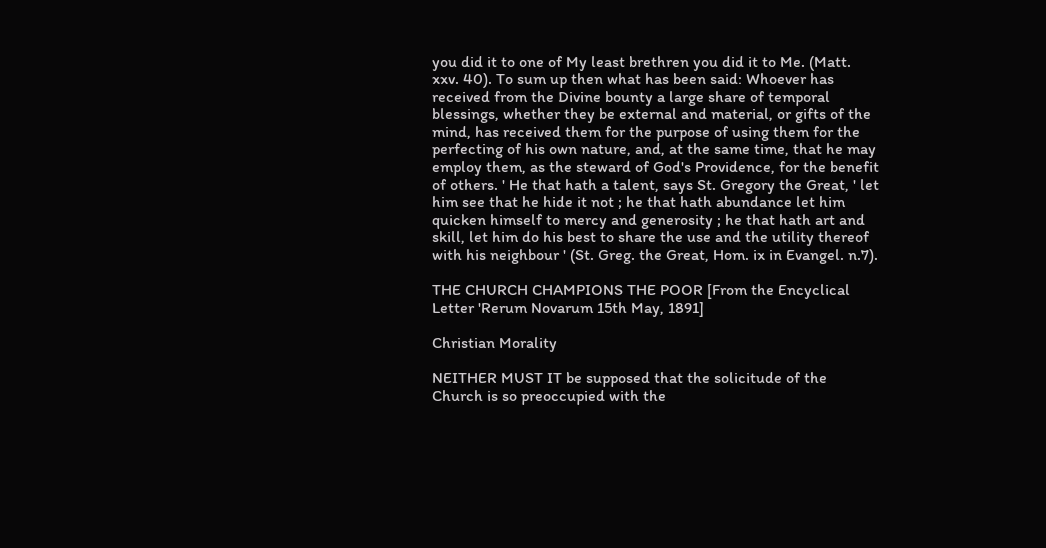you did it to one of My least brethren you did it to Me. (Matt. xxv. 40). To sum up then what has been said: Whoever has received from the Divine bounty a large share of temporal blessings, whether they be external and material, or gifts of the mind, has received them for the purpose of using them for the perfecting of his own nature, and, at the same time, that he may employ them, as the steward of God's Providence, for the benefit of others. ' He that hath a talent, says St. Gregory the Great, ' let him see that he hide it not ; he that hath abundance let him quicken himself to mercy and generosity ; he that hath art and skill, let him do his best to share the use and the utility thereof with his neighbour ' (St. Greg. the Great, Hom. ix in Evangel. n.7).

THE CHURCH CHAMPIONS THE POOR [From the Encyclical Letter 'Rerum Novarum 15th May, 1891]

Christian Morality

NEITHER MUST IT be supposed that the solicitude of the Church is so preoccupied with the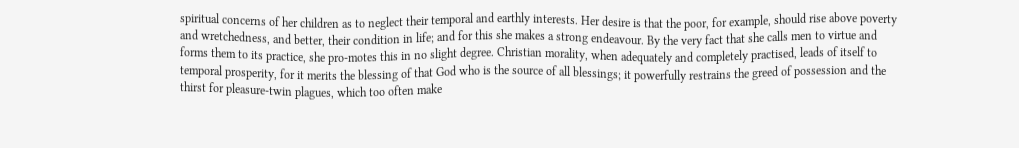spiritual concerns of her children as to neglect their temporal and earthly interests. Her desire is that the poor, for example, should rise above poverty and wretchedness, and better, their condition in life; and for this she makes a strong endeavour. By the very fact that she calls men to virtue and forms them to its practice, she pro-motes this in no slight degree. Christian morality, when adequately and completely practised, leads of itself to temporal prosperity, for it merits the blessing of that God who is the source of all blessings; it powerfully restrains the greed of possession and the thirst for pleasure-twin plagues, which too often make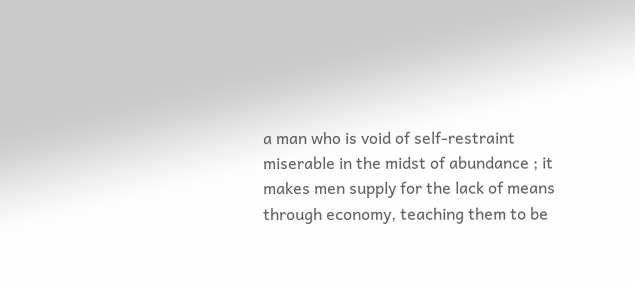a man who is void of self-restraint miserable in the midst of abundance ; it makes men supply for the lack of means through economy, teaching them to be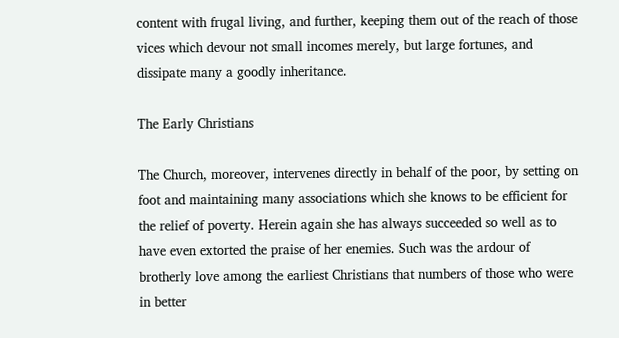content with frugal living, and further, keeping them out of the reach of those vices which devour not small incomes merely, but large fortunes, and dissipate many a goodly inheritance.

The Early Christians

The Church, moreover, intervenes directly in behalf of the poor, by setting on foot and maintaining many associations which she knows to be efficient for the relief of poverty. Herein again she has always succeeded so well as to have even extorted the praise of her enemies. Such was the ardour of brotherly love among the earliest Christians that numbers of those who were in better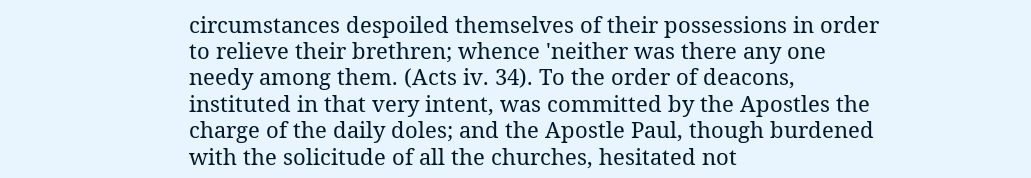circumstances despoiled themselves of their possessions in order to relieve their brethren; whence 'neither was there any one needy among them. (Acts iv. 34). To the order of deacons, instituted in that very intent, was committed by the Apostles the charge of the daily doles; and the Apostle Paul, though burdened with the solicitude of all the churches, hesitated not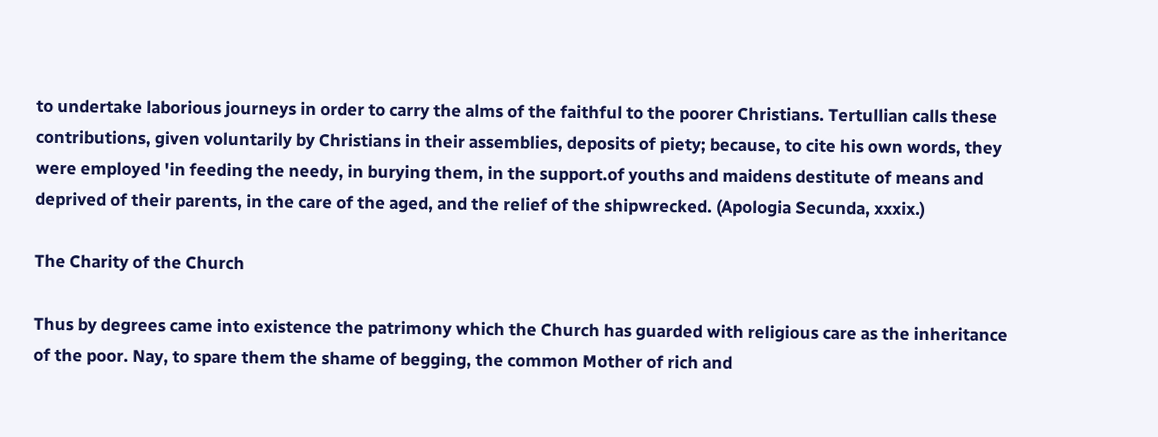to undertake laborious journeys in order to carry the alms of the faithful to the poorer Christians. Tertullian calls these contributions, given voluntarily by Christians in their assemblies, deposits of piety; because, to cite his own words, they were employed 'in feeding the needy, in burying them, in the support.of youths and maidens destitute of means and deprived of their parents, in the care of the aged, and the relief of the shipwrecked. (Apologia Secunda, xxxix.)

The Charity of the Church

Thus by degrees came into existence the patrimony which the Church has guarded with religious care as the inheritance of the poor. Nay, to spare them the shame of begging, the common Mother of rich and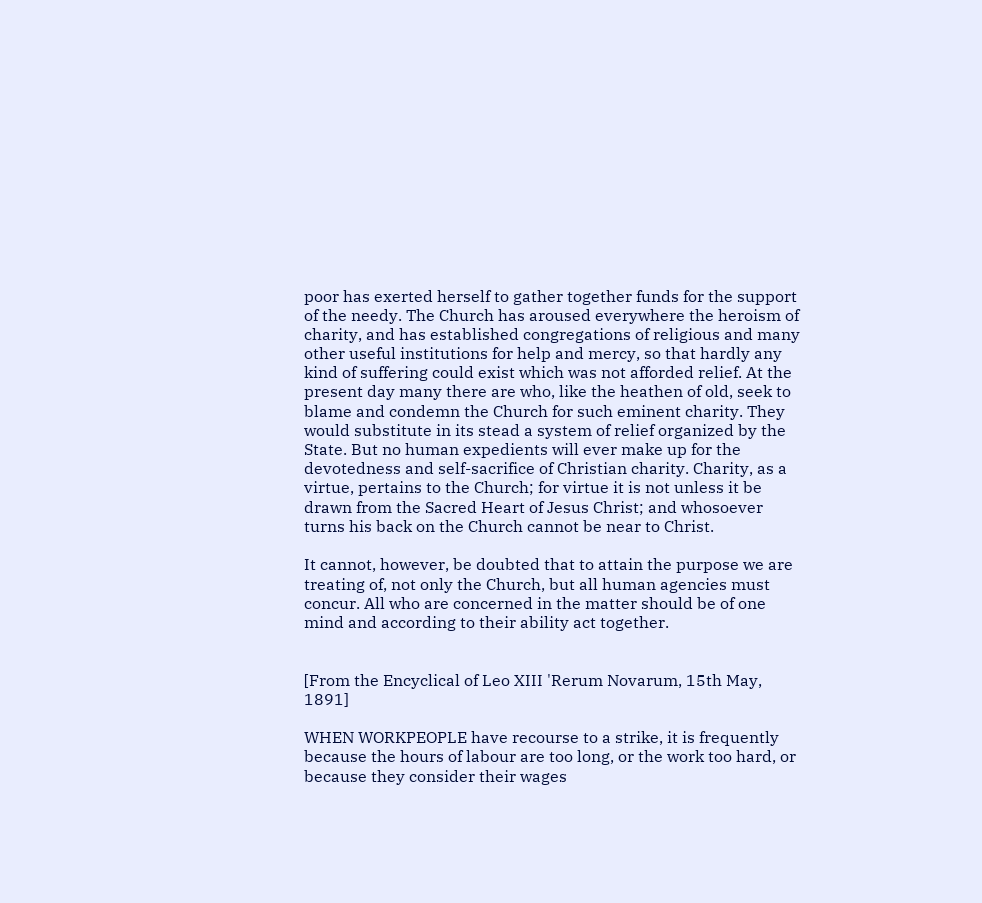poor has exerted herself to gather together funds for the support of the needy. The Church has aroused everywhere the heroism of charity, and has established congregations of religious and many other useful institutions for help and mercy, so that hardly any kind of suffering could exist which was not afforded relief. At the present day many there are who, like the heathen of old, seek to blame and condemn the Church for such eminent charity. They would substitute in its stead a system of relief organized by the State. But no human expedients will ever make up for the devotedness and self-sacrifice of Christian charity. Charity, as a virtue, pertains to the Church; for virtue it is not unless it be drawn from the Sacred Heart of Jesus Christ; and whosoever turns his back on the Church cannot be near to Christ.

It cannot, however, be doubted that to attain the purpose we are treating of, not only the Church, but all human agencies must concur. All who are concerned in the matter should be of one mind and according to their ability act together.


[From the Encyclical of Leo XIII 'Rerum Novarum, 15th May, 1891]

WHEN WORKPEOPLE have recourse to a strike, it is frequently because the hours of labour are too long, or the work too hard, or because they consider their wages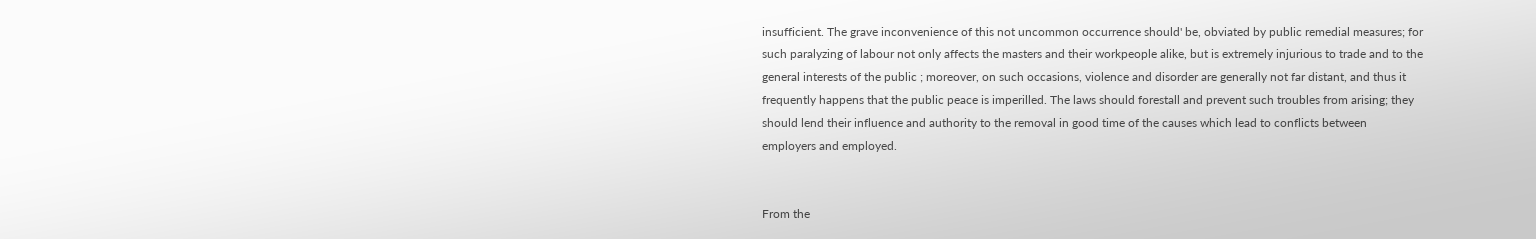insufficient. The grave inconvenience of this not uncommon occurrence should' be, obviated by public remedial measures; for such paralyzing of labour not only affects the masters and their workpeople alike, but is extremely injurious to trade and to the general interests of the public ; moreover, on such occasions, violence and disorder are generally not far distant, and thus it frequently happens that the public peace is imperilled. The laws should forestall and prevent such troubles from arising; they should lend their influence and authority to the removal in good time of the causes which lead to conflicts between employers and employed.


From the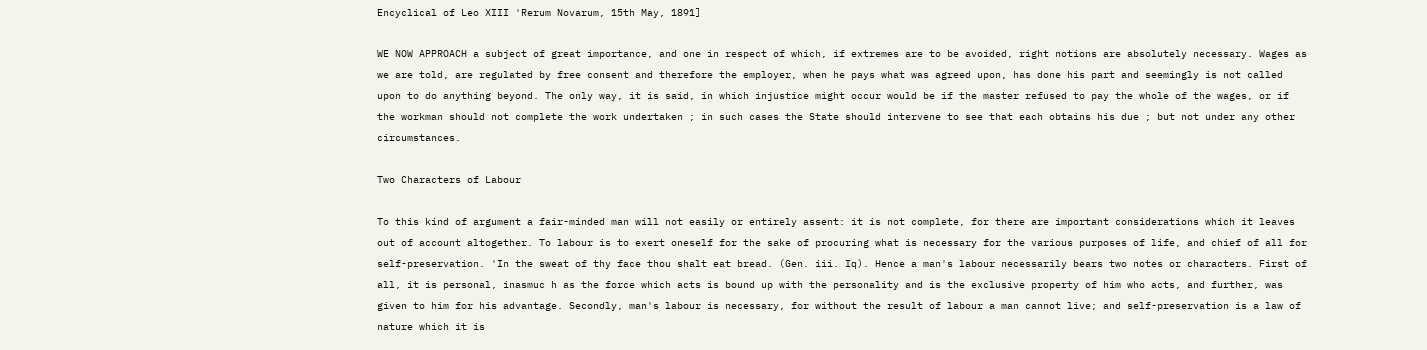Encyclical of Leo XIII 'Rerum Novarum, 15th May, 1891]

WE NOW APPROACH a subject of great importance, and one in respect of which, if extremes are to be avoided, right notions are absolutely necessary. Wages as we are told, are regulated by free consent and therefore the employer, when he pays what was agreed upon, has done his part and seemingly is not called upon to do anything beyond. The only way, it is said, in which injustice might occur would be if the master refused to pay the whole of the wages, or if the workman should not complete the work undertaken ; in such cases the State should intervene to see that each obtains his due ; but not under any other circumstances.

Two Characters of Labour

To this kind of argument a fair-minded man will not easily or entirely assent: it is not complete, for there are important considerations which it leaves out of account altogether. To labour is to exert oneself for the sake of procuring what is necessary for the various purposes of life, and chief of all for self-preservation. 'In the sweat of thy face thou shalt eat bread. (Gen. iii. Iq). Hence a man's labour necessarily bears two notes or characters. First of all, it is personal, inasmuc h as the force which acts is bound up with the personality and is the exclusive property of him who acts, and further, was given to him for his advantage. Secondly, man's labour is necessary, for without the result of labour a man cannot live; and self-preservation is a law of nature which it is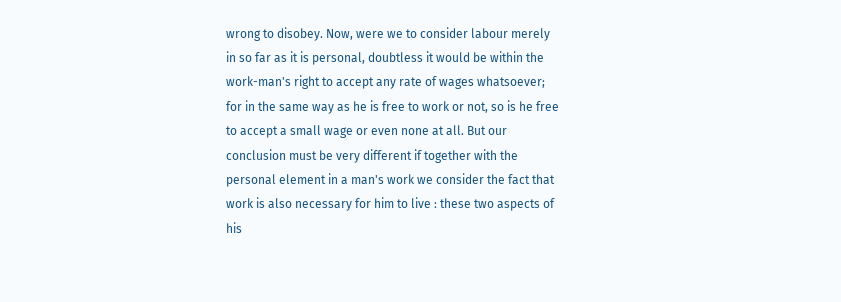wrong to disobey. Now, were we to consider labour merely in so far as it is personal, doubtless it would be within the work-man's right to accept any rate of wages whatsoever; for in the same way as he is free to work or not, so is he free to accept a small wage or even none at all. But our conclusion must be very different if together with the personal element in a man's work we consider the fact that work is also necessary for him to live : these two aspects of his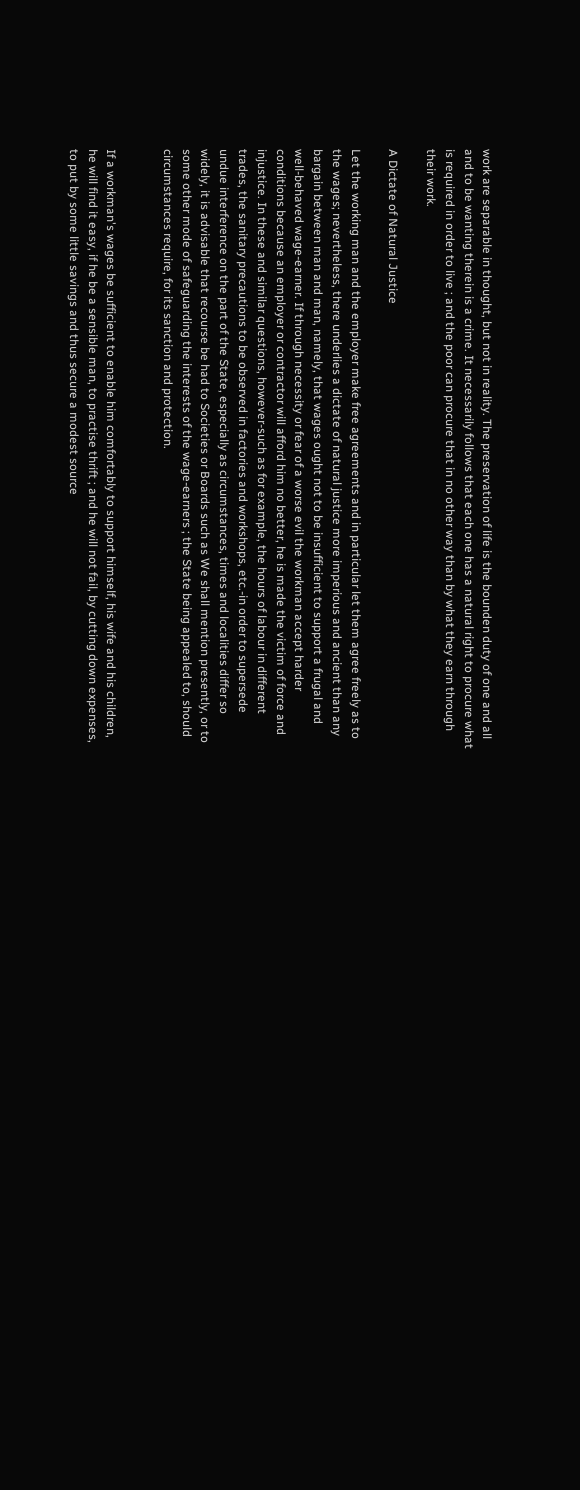work are separable in thought, but not in reality. The preservation of life is the bounden duty of one and all and to be wanting therein is a crime. It necessarily follows that each one has a natural right to procure what is required in order to live ; and the poor can procure that in no other way than by what they earn through their work.

A Dictate of Natural Justice

Let the working man and the employer make free agreements and in particular let them agree freely as to the wages; nevertheless, there underlies a dictate of natural justice more imperious and ancient than any bargain between man and man, namely, that wages ought not to be insufficient to support a frugal and well-behaved wage-earner. If through necessity or fear of a worse evil the workman accept harder conditions because an employer or contractor will afford him no better, he is made the victim of force and injustice. In these and similar questions, however-such as for example, the hours of labour in different trades, the sanitary precautions to be observed in factories and workshops, etc.-in order to supersede undue interference on the part of the State, especially as circumstances, times and localities differ so widely, it is advisable that recourse be had to Societies or Boards such as We shall mention presently, or to some other mode of safeguarding the interests of the wage-earners ; the State being appealed to, should circumstances require, for its sanction and protection.


If a workman's wages be sufficient to enable him comfortably to support himself, his wife and his children, he will find it easy, if he be a sensible man, to practise thrift ; and he will not fail, by cutting down expenses, to put by some little savings and thus secure a modest source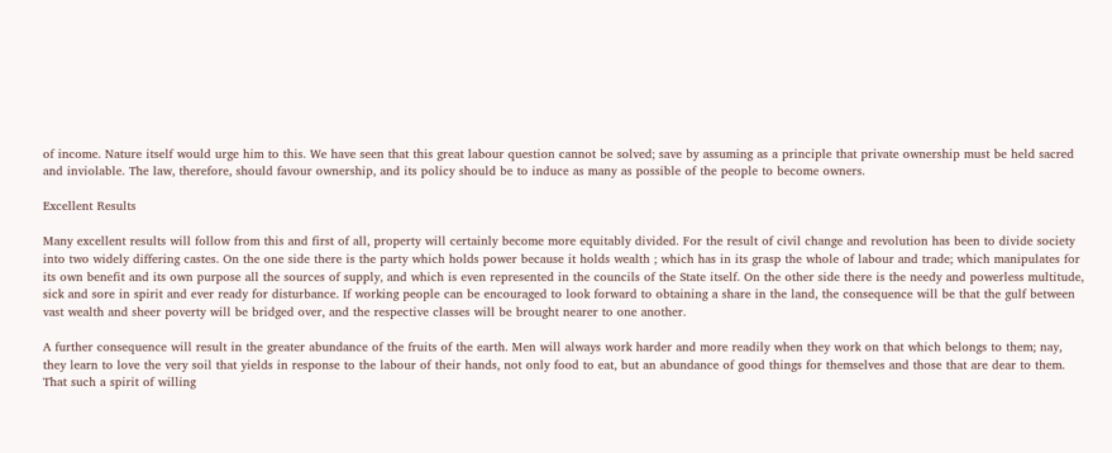of income. Nature itself would urge him to this. We have seen that this great labour question cannot be solved; save by assuming as a principle that private ownership must be held sacred and inviolable. The law, therefore, should favour ownership, and its policy should be to induce as many as possible of the people to become owners.

Excellent Results

Many excellent results will follow from this and first of all, property will certainly become more equitably divided. For the result of civil change and revolution has been to divide society into two widely differing castes. On the one side there is the party which holds power because it holds wealth ; which has in its grasp the whole of labour and trade; which manipulates for its own benefit and its own purpose all the sources of supply, and which is even represented in the councils of the State itself. On the other side there is the needy and powerless multitude, sick and sore in spirit and ever ready for disturbance. If working people can be encouraged to look forward to obtaining a share in the land, the consequence will be that the gulf between vast wealth and sheer poverty will be bridged over, and the respective classes will be brought nearer to one another.

A further consequence will result in the greater abundance of the fruits of the earth. Men will always work harder and more readily when they work on that which belongs to them; nay, they learn to love the very soil that yields in response to the labour of their hands, not only food to eat, but an abundance of good things for themselves and those that are dear to them. That such a spirit of willing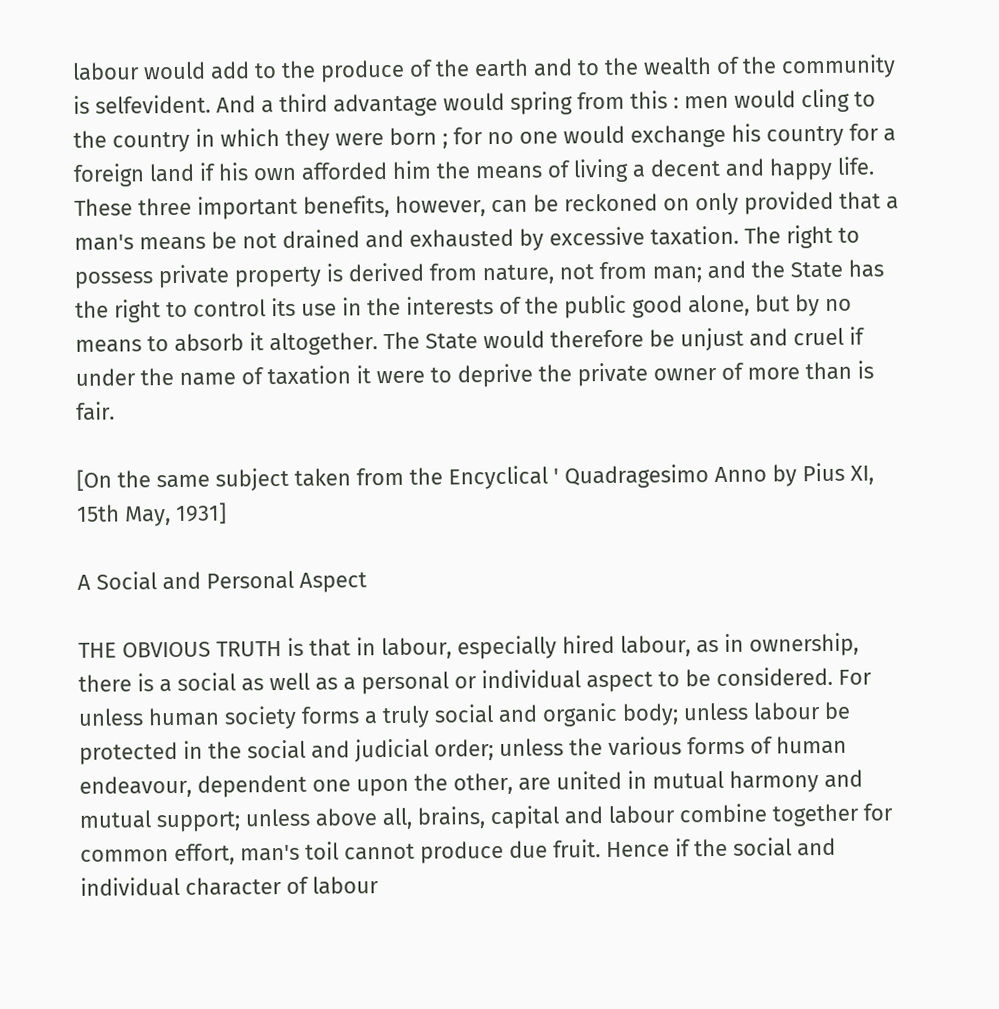labour would add to the produce of the earth and to the wealth of the community is selfevident. And a third advantage would spring from this : men would cling to the country in which they were born ; for no one would exchange his country for a foreign land if his own afforded him the means of living a decent and happy life. These three important benefits, however, can be reckoned on only provided that a man's means be not drained and exhausted by excessive taxation. The right to possess private property is derived from nature, not from man; and the State has the right to control its use in the interests of the public good alone, but by no means to absorb it altogether. The State would therefore be unjust and cruel if under the name of taxation it were to deprive the private owner of more than is fair.

[On the same subject taken from the Encyclical ' Quadragesimo Anno by Pius XI, 15th May, 1931]

A Social and Personal Aspect

THE OBVIOUS TRUTH is that in labour, especially hired labour, as in ownership, there is a social as well as a personal or individual aspect to be considered. For unless human society forms a truly social and organic body; unless labour be protected in the social and judicial order; unless the various forms of human endeavour, dependent one upon the other, are united in mutual harmony and mutual support; unless above all, brains, capital and labour combine together for common effort, man's toil cannot produce due fruit. Hence if the social and individual character of labour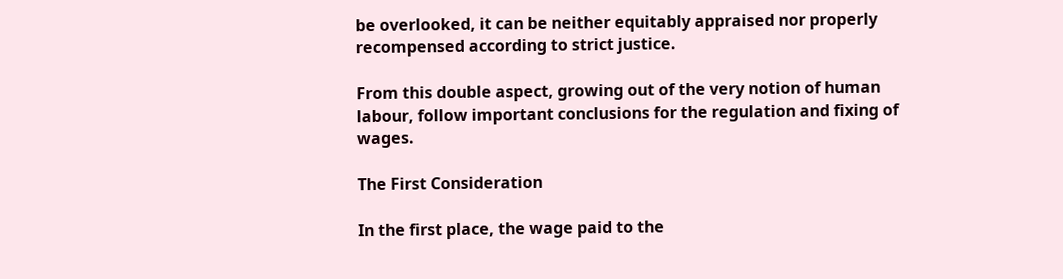be overlooked, it can be neither equitably appraised nor properly recompensed according to strict justice.

From this double aspect, growing out of the very notion of human labour, follow important conclusions for the regulation and fixing of wages.

The First Consideration

In the first place, the wage paid to the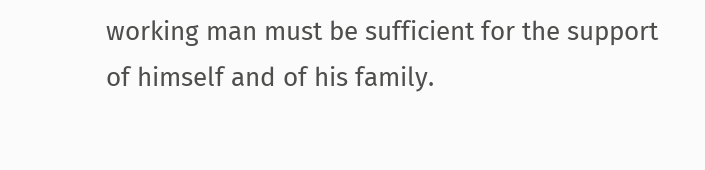working man must be sufficient for the support of himself and of his family.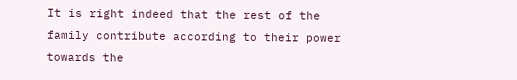It is right indeed that the rest of the family contribute according to their power towards the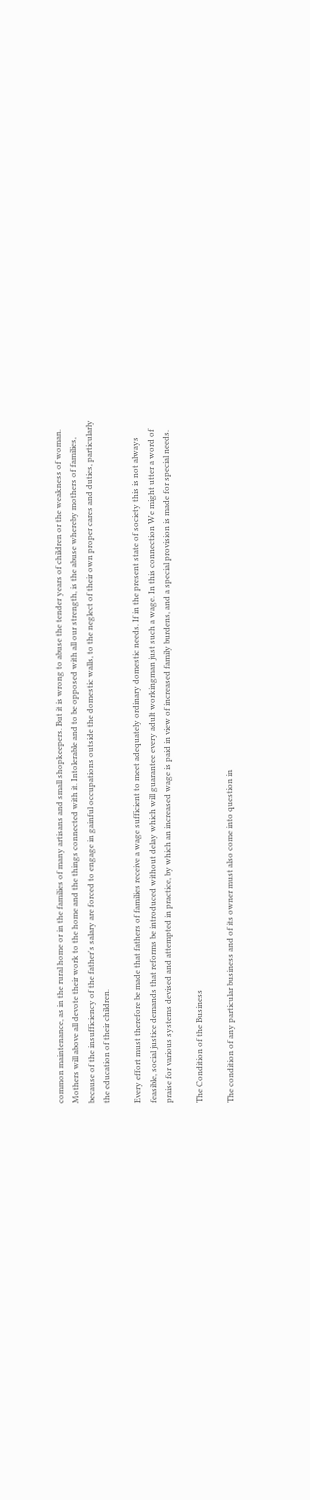common maintenance, as in the rural home or in the families of many artisans and small shopkeepers. But it is wrong to abuse the tender years of children or the weakness of woman. Mothers will above all devote their work to the home and the things connected with it. Intolerable and to be opposed with all our strength, is the abuse whereby mothers of families, because of the insufficiency of the father's salary are forced to engage in gainful occupations outside the domestic walls, to the neglect of their own proper cares and duties, particularly the education of their children.

Every effort must therefore be made that fathers of families receive a wage sufficient to meet adequately ordinary domestic needs. If in the present state of society this is not always feasible, social justice demands that reforms be introduced without delay which will guarantee every adult workingman just such a wage. In this connection We might utter a word of praise for various systems devised and attempted in practice, by which an increased wage is paid in view of increased family burdens, and a special provision is made for special needs.

The Condition of the Business

The condition of any particular business and of its owner must also come into question in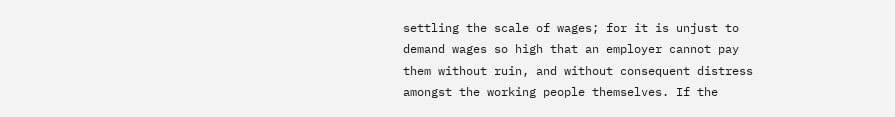settling the scale of wages; for it is unjust to demand wages so high that an employer cannot pay them without ruin, and without consequent distress amongst the working people themselves. If the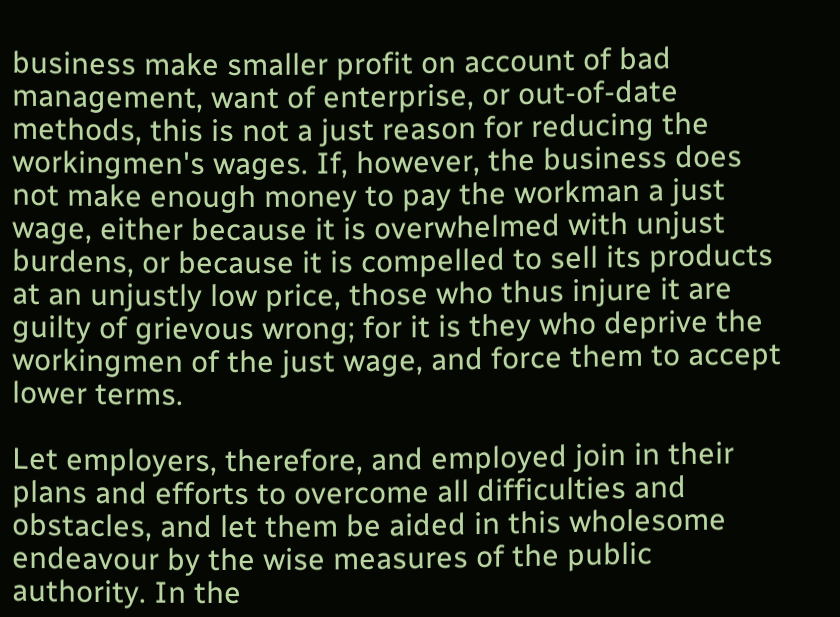business make smaller profit on account of bad management, want of enterprise, or out-of-date methods, this is not a just reason for reducing the workingmen's wages. If, however, the business does not make enough money to pay the workman a just wage, either because it is overwhelmed with unjust burdens, or because it is compelled to sell its products at an unjustly low price, those who thus injure it are guilty of grievous wrong; for it is they who deprive the workingmen of the just wage, and force them to accept lower terms.

Let employers, therefore, and employed join in their plans and efforts to overcome all difficulties and obstacles, and let them be aided in this wholesome endeavour by the wise measures of the public authority. In the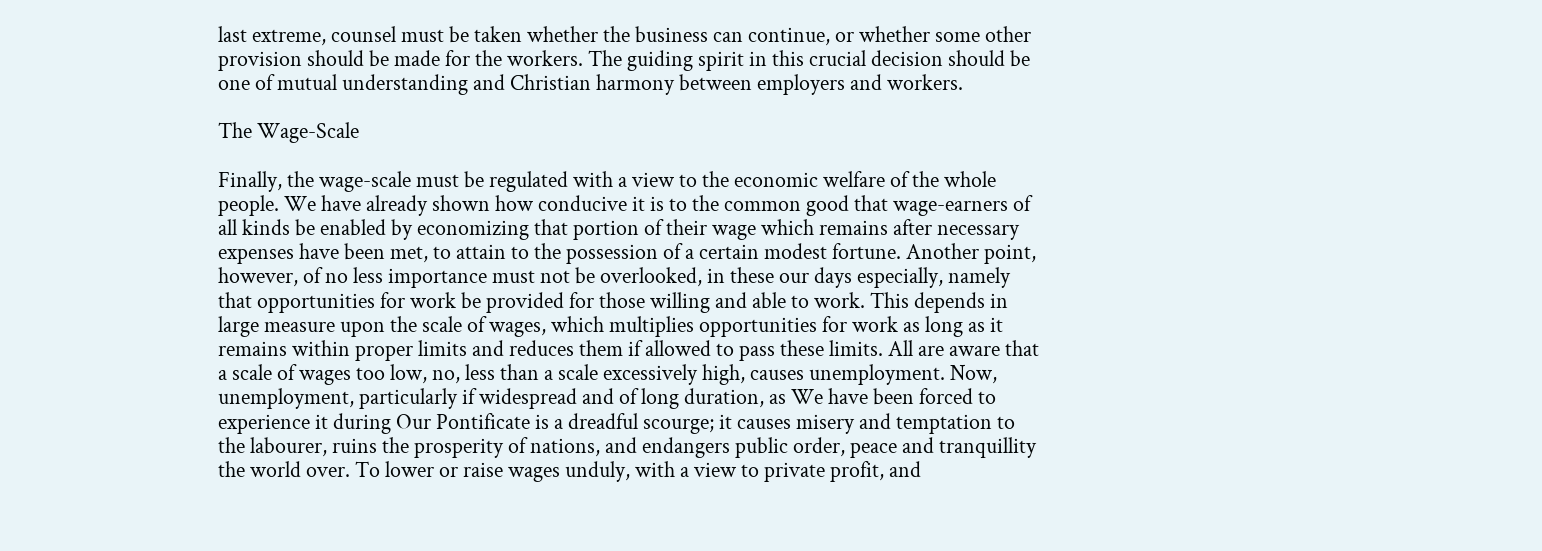last extreme, counsel must be taken whether the business can continue, or whether some other provision should be made for the workers. The guiding spirit in this crucial decision should be one of mutual understanding and Christian harmony between employers and workers.

The Wage-Scale

Finally, the wage-scale must be regulated with a view to the economic welfare of the whole people. We have already shown how conducive it is to the common good that wage-earners of all kinds be enabled by economizing that portion of their wage which remains after necessary expenses have been met, to attain to the possession of a certain modest fortune. Another point, however, of no less importance must not be overlooked, in these our days especially, namely that opportunities for work be provided for those willing and able to work. This depends in large measure upon the scale of wages, which multiplies opportunities for work as long as it remains within proper limits and reduces them if allowed to pass these limits. All are aware that a scale of wages too low, no, less than a scale excessively high, causes unemployment. Now, unemployment, particularly if widespread and of long duration, as We have been forced to experience it during Our Pontificate is a dreadful scourge; it causes misery and temptation to the labourer, ruins the prosperity of nations, and endangers public order, peace and tranquillity the world over. To lower or raise wages unduly, with a view to private profit, and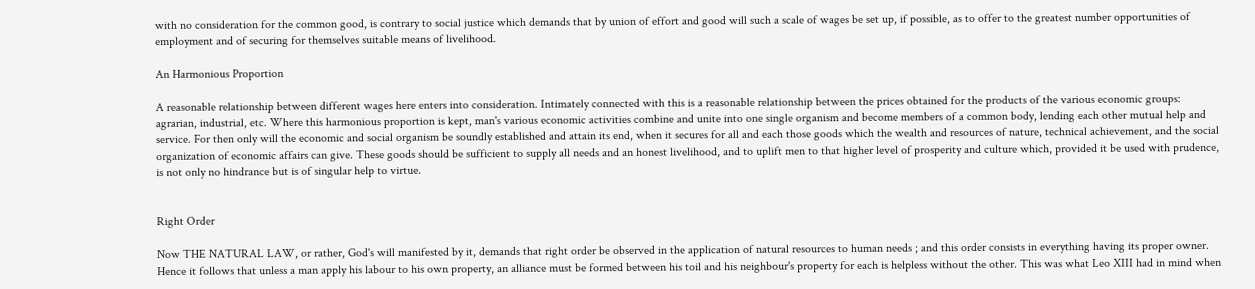with no consideration for the common good, is contrary to social justice which demands that by union of effort and good will such a scale of wages be set up, if possible, as to offer to the greatest number opportunities of employment and of securing for themselves suitable means of livelihood.

An Harmonious Proportion

A reasonable relationship between different wages here enters into consideration. Intimately connected with this is a reasonable relationship between the prices obtained for the products of the various economic groups: agrarian, industrial, etc. Where this harmonious proportion is kept, man's various economic activities combine and unite into one single organism and become members of a common body, lending each other mutual help and service. For then only will the economic and social organism be soundly established and attain its end, when it secures for all and each those goods which the wealth and resources of nature, technical achievement, and the social organization of economic affairs can give. These goods should be sufficient to supply all needs and an honest livelihood, and to uplift men to that higher level of prosperity and culture which, provided it be used with prudence, is not only no hindrance but is of singular help to virtue.


Right Order

Now THE NATURAL LAW, or rather, God's will manifested by it, demands that right order be observed in the application of natural resources to human needs ; and this order consists in everything having its proper owner. Hence it follows that unless a man apply his labour to his own property, an alliance must be formed between his toil and his neighbour's property for each is helpless without the other. This was what Leo XIII had in mind when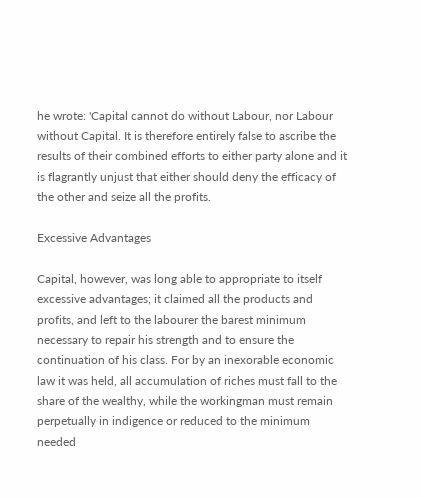he wrote: 'Capital cannot do without Labour, nor Labour without Capital. It is therefore entirely false to ascribe the results of their combined efforts to either party alone and it is flagrantly unjust that either should deny the efficacy of the other and seize all the profits.

Excessive Advantages

Capital, however, was long able to appropriate to itself excessive advantages; it claimed all the products and profits, and left to the labourer the barest minimum necessary to repair his strength and to ensure the continuation of his class. For by an inexorable economic law it was held, all accumulation of riches must fall to the share of the wealthy, while the workingman must remain perpetually in indigence or reduced to the minimum needed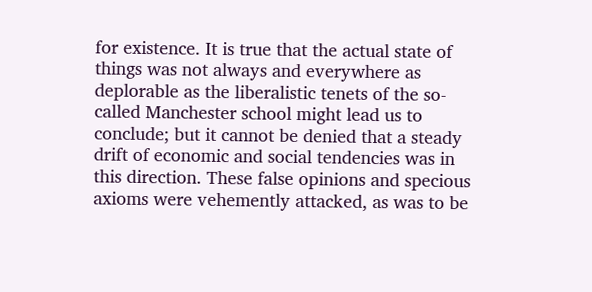for existence. It is true that the actual state of things was not always and everywhere as deplorable as the liberalistic tenets of the so-called Manchester school might lead us to conclude; but it cannot be denied that a steady drift of economic and social tendencies was in this direction. These false opinions and specious axioms were vehemently attacked, as was to be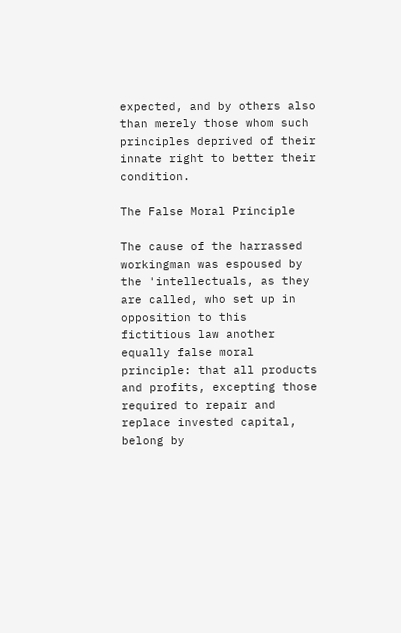expected, and by others also than merely those whom such principles deprived of their innate right to better their condition.

The False Moral Principle

The cause of the harrassed workingman was espoused by the 'intellectuals, as they are called, who set up in opposition to this fictitious law another equally false moral principle: that all products and profits, excepting those required to repair and replace invested capital, belong by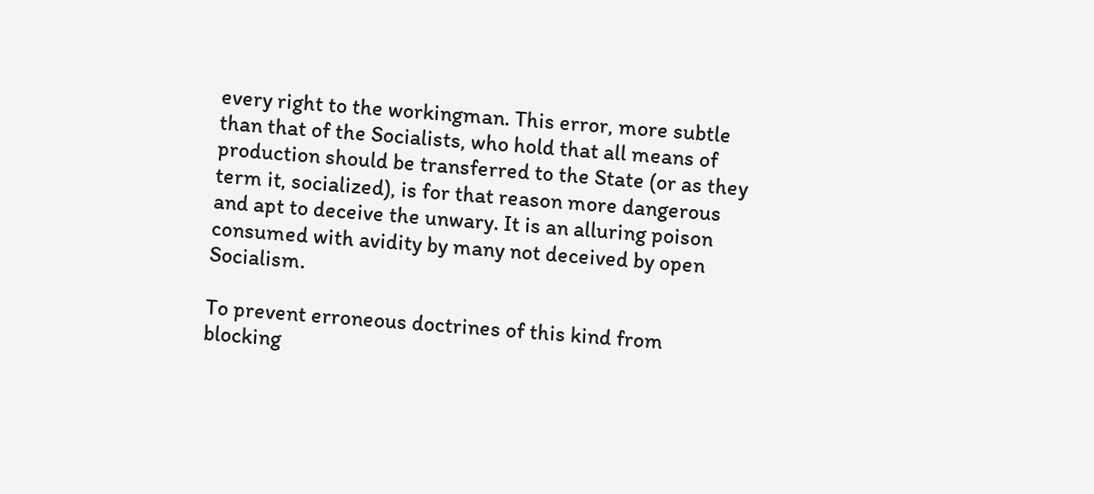every right to the workingman. This error, more subtle than that of the Socialists, who hold that all means of production should be transferred to the State (or as they term it, socialized), is for that reason more dangerous and apt to deceive the unwary. It is an alluring poison consumed with avidity by many not deceived by open Socialism.

To prevent erroneous doctrines of this kind from blocking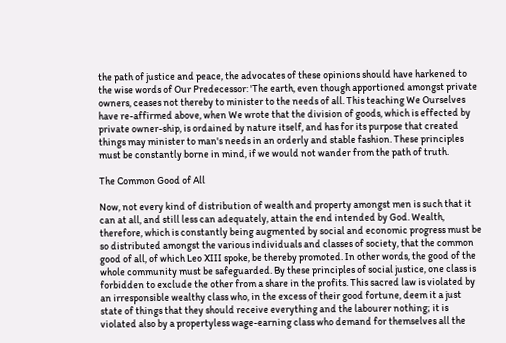the path of justice and peace, the advocates of these opinions should have harkened to the wise words of Our Predecessor: 'The earth, even though apportioned amongst private owners, ceases not thereby to minister to the needs of all. This teaching We Ourselves have re-affirmed above, when We wrote that the division of goods, which is effected by private owner-ship, is ordained by nature itself, and has for its purpose that created things may minister to man's needs in an orderly and stable fashion. These principles must be constantly borne in mind, if we would not wander from the path of truth.

The Common Good of All

Now, not every kind of distribution of wealth and property amongst men is such that it can at all, and still less can adequately, attain the end intended by God. Wealth, therefore, which is constantly being augmented by social and economic progress must be so distributed amongst the various individuals and classes of society, that the common good of all, of which Leo XIII spoke, be thereby promoted. In other words, the good of the whole community must be safeguarded. By these principles of social justice, one class is forbidden to exclude the other from a share in the profits. This sacred law is violated by an irresponsible wealthy class who, in the excess of their good fortune, deem it a just state of things that they should receive everything and the labourer nothing; it is violated also by a propertyless wage-earning class who demand for themselves all the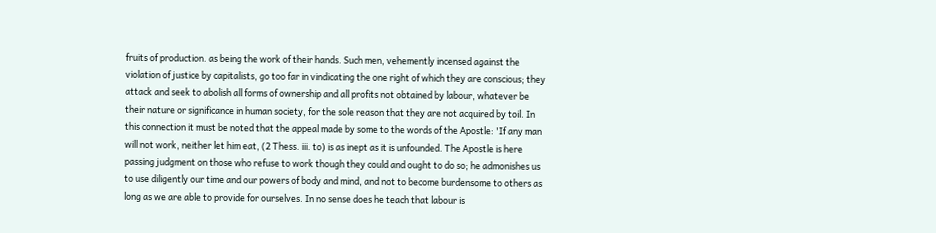fruits of production. as being the work of their hands. Such men, vehemently incensed against the violation of justice by capitalists, go too far in vindicating the one right of which they are conscious; they attack and seek to abolish all forms of ownership and all profits not obtained by labour, whatever be their nature or significance in human society, for the sole reason that they are not acquired by toil. In this connection it must be noted that the appeal made by some to the words of the Apostle: 'If any man will not work, neither let him eat, (2 Thess. iii. to) is as inept as it is unfounded. The Apostle is here passing judgment on those who refuse to work though they could and ought to do so; he admonishes us to use diligently our time and our powers of body and mind, and not to become burdensome to others as long as we are able to provide for ourselves. In no sense does he teach that labour is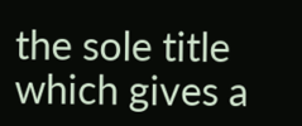the sole title which gives a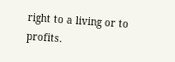right to a living or to profits.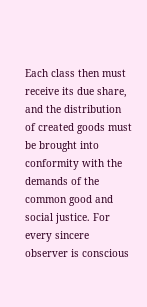Each class then must receive its due share, and the distribution of created goods must be brought into conformity with the demands of the common good and social justice. For every sincere observer is conscious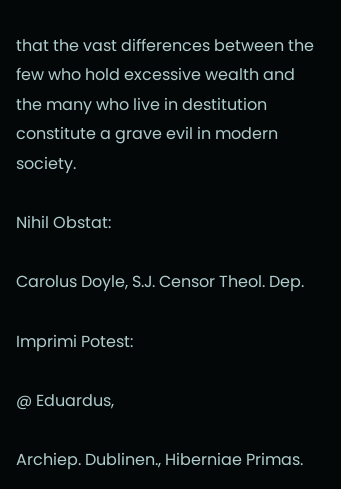that the vast differences between the few who hold excessive wealth and the many who live in destitution constitute a grave evil in modern society.

Nihil Obstat:

Carolus Doyle, S.J. Censor Theol. Dep.

Imprimi Potest:

@ Eduardus,

Archiep. Dublinen., Hiberniae Primas.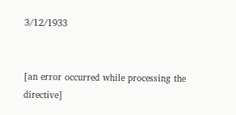3/12/1933


[an error occurred while processing the directive]